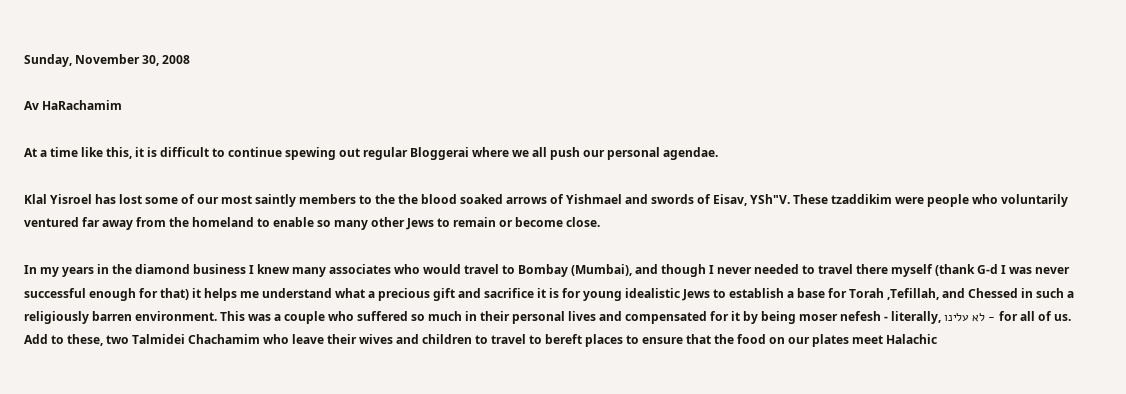Sunday, November 30, 2008

Av HaRachamim

At a time like this, it is difficult to continue spewing out regular Bloggerai where we all push our personal agendae.

Klal Yisroel has lost some of our most saintly members to the the blood soaked arrows of Yishmael and swords of Eisav, YSh"V. These tzaddikim were people who voluntarily ventured far away from the homeland to enable so many other Jews to remain or become close.

In my years in the diamond business I knew many associates who would travel to Bombay (Mumbai), and though I never needed to travel there myself (thank G-d I was never successful enough for that) it helps me understand what a precious gift and sacrifice it is for young idealistic Jews to establish a base for Torah ,Tefillah, and Chessed in such a religiously barren environment. This was a couple who suffered so much in their personal lives and compensated for it by being moser nefesh - literally, לא עלינו - for all of us. Add to these, two Talmidei Chachamim who leave their wives and children to travel to bereft places to ensure that the food on our plates meet Halachic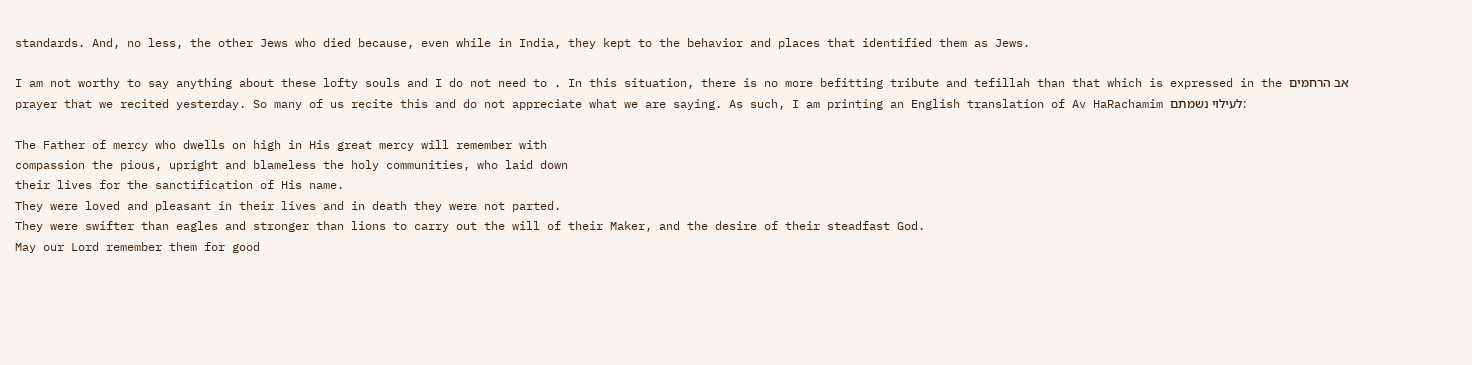standards. And, no less, the other Jews who died because, even while in India, they kept to the behavior and places that identified them as Jews.

I am not worthy to say anything about these lofty souls and I do not need to . In this situation, there is no more befitting tribute and tefillah than that which is expressed in the אב הרחמים prayer that we recited yesterday. So many of us recite this and do not appreciate what we are saying. As such, I am printing an English translation of Av HaRachamim לעילוי נשמתם:

The Father of mercy who dwells on high in His great mercy will remember with
compassion the pious, upright and blameless the holy communities, who laid down
their lives for the sanctification of His name.
They were loved and pleasant in their lives and in death they were not parted.
They were swifter than eagles and stronger than lions to carry out the will of their Maker, and the desire of their steadfast God.
May our Lord remember them for good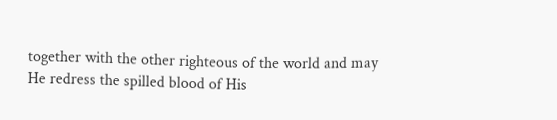together with the other righteous of the world and may He redress the spilled blood of His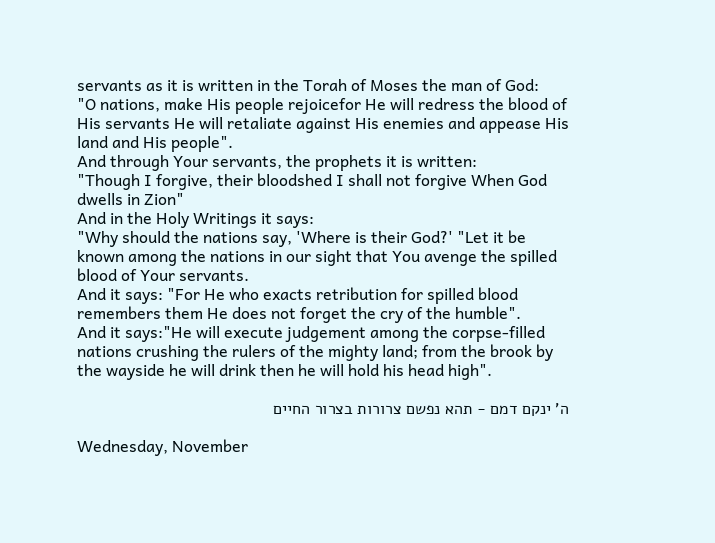servants as it is written in the Torah of Moses the man of God:
"O nations, make His people rejoicefor He will redress the blood of His servants He will retaliate against His enemies and appease His land and His people".
And through Your servants, the prophets it is written:
"Though I forgive, their bloodshed I shall not forgive When God dwells in Zion"
And in the Holy Writings it says:
"Why should the nations say, 'Where is their God?' "Let it be known among the nations in our sight that You avenge the spilled blood of Your servants.
And it says: "For He who exacts retribution for spilled blood remembers them He does not forget the cry of the humble".
And it says:"He will execute judgement among the corpse-filled nations crushing the rulers of the mighty land; from the brook by the wayside he will drink then he will hold his head high".

ה' ינקם דמם - תהא נפשם צרורות בצרור החיים

Wednesday, November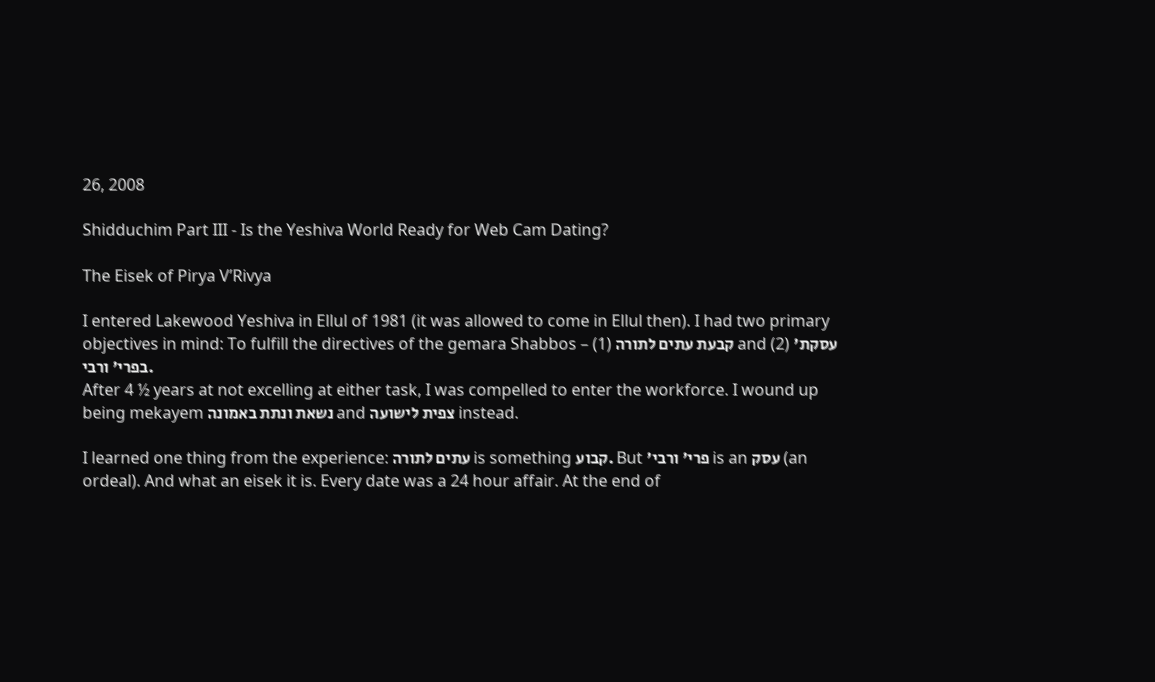26, 2008

Shidduchim Part III - Is the Yeshiva World Ready for Web Cam Dating?

The Eisek of Pirya V’Rivya

I entered Lakewood Yeshiva in Ellul of 1981 (it was allowed to come in Ellul then). I had two primary objectives in mind: To fulfill the directives of the gemara Shabbos – (1) קבעת עתים לתורה and (2) 'עסקת בפרי' ורבי.
After 4 ½ years at not excelling at either task, I was compelled to enter the workforce. I wound up being mekayem נשאת ונתת באמונה and צפית לישועה instead.

I learned one thing from the experience: עתים לתורה is something קבוע. But 'פרי' ורבי is an עסק (an ordeal). And what an eisek it is. Every date was a 24 hour affair. At the end of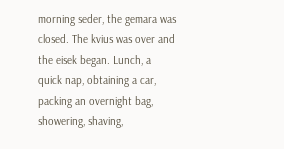morning seder, the gemara was closed. The kvius was over and the eisek began. Lunch, a quick nap, obtaining a car, packing an overnight bag, showering, shaving,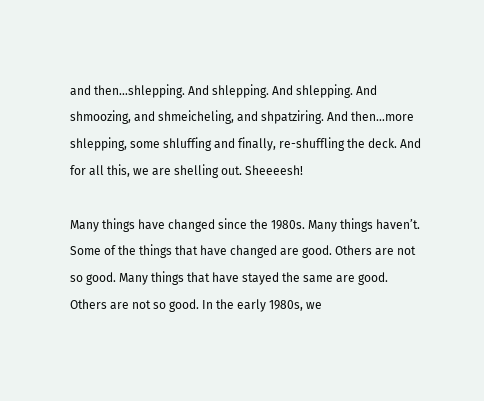and then…shlepping. And shlepping. And shlepping. And shmoozing, and shmeicheling, and shpatziring. And then…more shlepping, some shluffing and finally, re-shuffling the deck. And for all this, we are shelling out. Sheeeesh!

Many things have changed since the 1980s. Many things haven’t. Some of the things that have changed are good. Others are not so good. Many things that have stayed the same are good. Others are not so good. In the early 1980s, we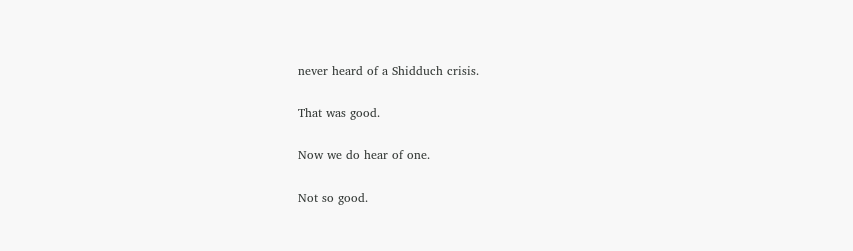never heard of a Shidduch crisis.

That was good.

Now we do hear of one.

Not so good.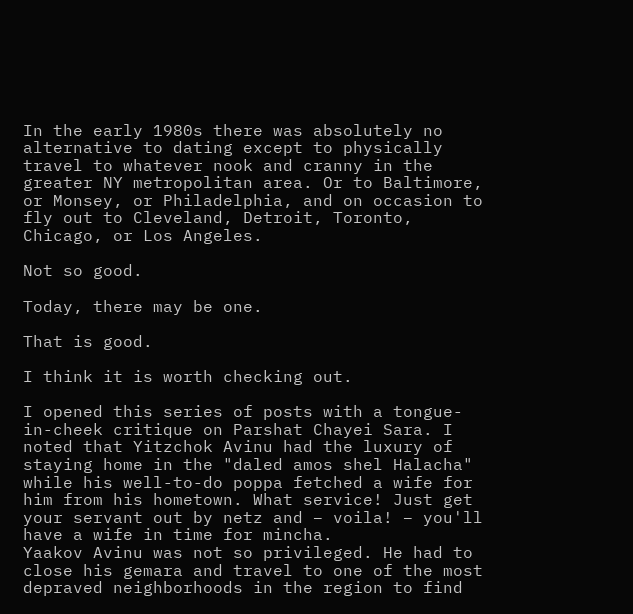In the early 1980s there was absolutely no alternative to dating except to physically travel to whatever nook and cranny in the greater NY metropolitan area. Or to Baltimore, or Monsey, or Philadelphia, and on occasion to fly out to Cleveland, Detroit, Toronto, Chicago, or Los Angeles.

Not so good.

Today, there may be one.

That is good.

I think it is worth checking out.

I opened this series of posts with a tongue-in-cheek critique on Parshat Chayei Sara. I noted that Yitzchok Avinu had the luxury of staying home in the "daled amos shel Halacha" while his well-to-do poppa fetched a wife for him from his hometown. What service! Just get your servant out by netz and – voila! – you'll have a wife in time for mincha.
Yaakov Avinu was not so privileged. He had to close his gemara and travel to one of the most depraved neighborhoods in the region to find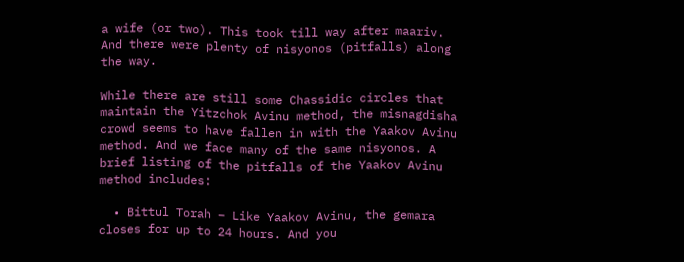a wife (or two). This took till way after maariv. And there were plenty of nisyonos (pitfalls) along the way.

While there are still some Chassidic circles that maintain the Yitzchok Avinu method, the misnagdisha crowd seems to have fallen in with the Yaakov Avinu method. And we face many of the same nisyonos. A brief listing of the pitfalls of the Yaakov Avinu method includes:

  • Bittul Torah – Like Yaakov Avinu, the gemara closes for up to 24 hours. And you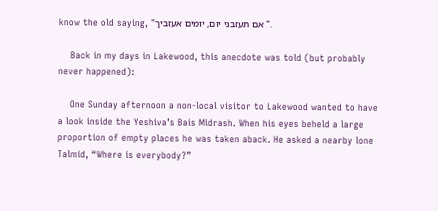know the old saying, "אם תעזבני יום, יומים אעזביך ".

    Back in my days in Lakewood, this anecdote was told (but probably never happened):

    One Sunday afternoon a non-local visitor to Lakewood wanted to have a look inside the Yeshiva’s Bais Midrash. When his eyes beheld a large proportion of empty places he was taken aback. He asked a nearby lone Talmid, “Where is everybody?”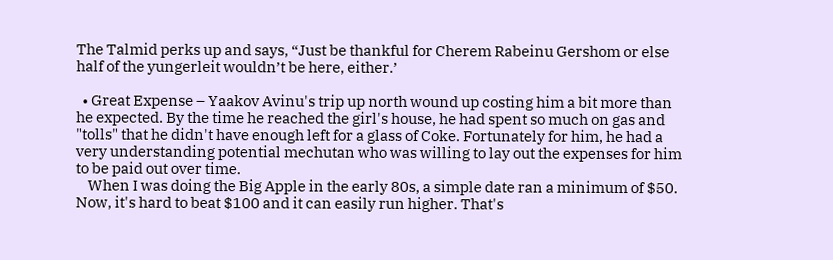The Talmid perks up and says, “Just be thankful for Cherem Rabeinu Gershom or else half of the yungerleit wouldn’t be here, either.’

  • Great Expense – Yaakov Avinu's trip up north wound up costing him a bit more than he expected. By the time he reached the girl's house, he had spent so much on gas and "tolls" that he didn't have enough left for a glass of Coke. Fortunately for him, he had a very understanding potential mechutan who was willing to lay out the expenses for him to be paid out over time.
    When I was doing the Big Apple in the early 80s, a simple date ran a minimum of $50. Now, it's hard to beat $100 and it can easily run higher. That's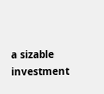a sizable investment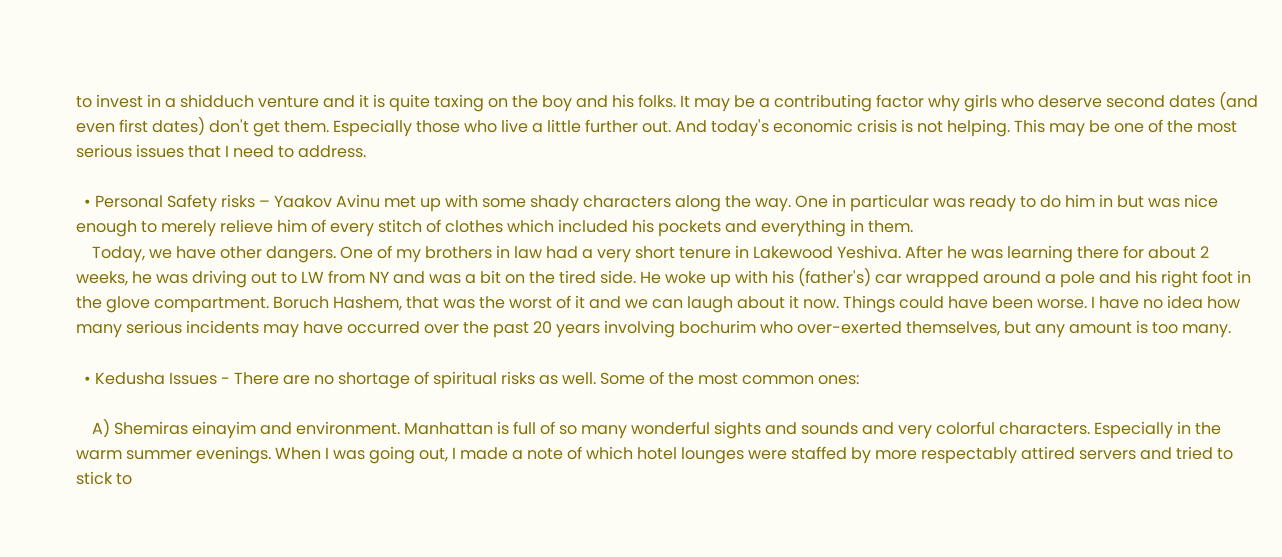to invest in a shidduch venture and it is quite taxing on the boy and his folks. It may be a contributing factor why girls who deserve second dates (and even first dates) don't get them. Especially those who live a little further out. And today's economic crisis is not helping. This may be one of the most serious issues that I need to address.

  • Personal Safety risks – Yaakov Avinu met up with some shady characters along the way. One in particular was ready to do him in but was nice enough to merely relieve him of every stitch of clothes which included his pockets and everything in them.
    Today, we have other dangers. One of my brothers in law had a very short tenure in Lakewood Yeshiva. After he was learning there for about 2 weeks, he was driving out to LW from NY and was a bit on the tired side. He woke up with his (father's) car wrapped around a pole and his right foot in the glove compartment. Boruch Hashem, that was the worst of it and we can laugh about it now. Things could have been worse. I have no idea how many serious incidents may have occurred over the past 20 years involving bochurim who over-exerted themselves, but any amount is too many.

  • Kedusha Issues - There are no shortage of spiritual risks as well. Some of the most common ones:

    A) Shemiras einayim and environment. Manhattan is full of so many wonderful sights and sounds and very colorful characters. Especially in the warm summer evenings. When I was going out, I made a note of which hotel lounges were staffed by more respectably attired servers and tried to stick to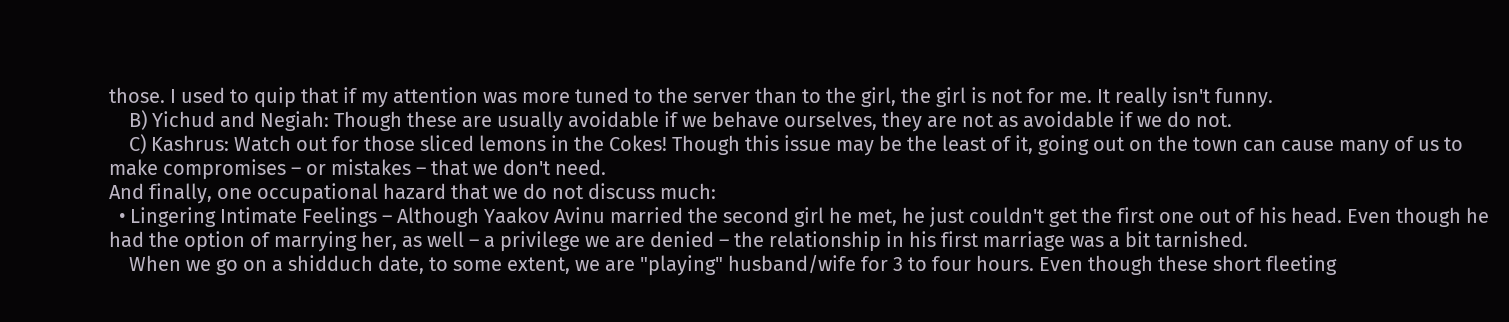those. I used to quip that if my attention was more tuned to the server than to the girl, the girl is not for me. It really isn't funny.
    B) Yichud and Negiah: Though these are usually avoidable if we behave ourselves, they are not as avoidable if we do not.
    C) Kashrus: Watch out for those sliced lemons in the Cokes! Though this issue may be the least of it, going out on the town can cause many of us to make compromises – or mistakes – that we don't need.
And finally, one occupational hazard that we do not discuss much:
  • Lingering Intimate Feelings – Although Yaakov Avinu married the second girl he met, he just couldn't get the first one out of his head. Even though he had the option of marrying her, as well – a privilege we are denied – the relationship in his first marriage was a bit tarnished.
    When we go on a shidduch date, to some extent, we are "playing" husband/wife for 3 to four hours. Even though these short fleeting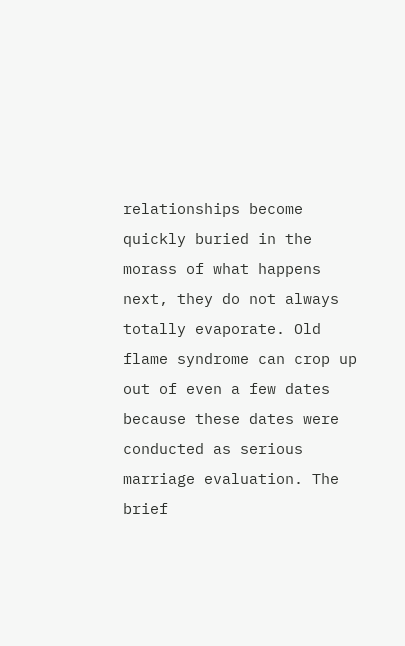relationships become quickly buried in the morass of what happens next, they do not always totally evaporate. Old flame syndrome can crop up out of even a few dates because these dates were conducted as serious marriage evaluation. The brief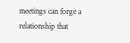meetings can forge a relationship that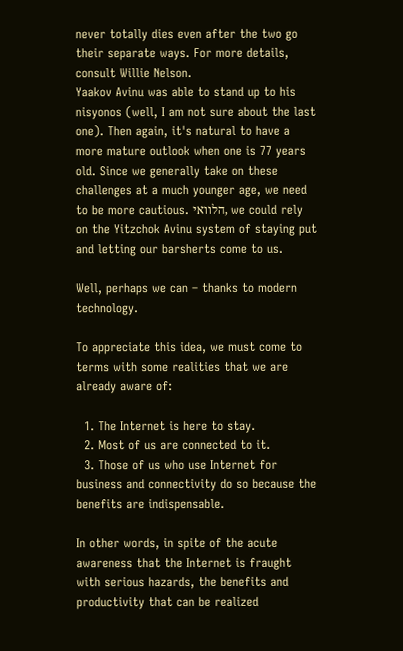never totally dies even after the two go their separate ways. For more details, consult Willie Nelson.
Yaakov Avinu was able to stand up to his nisyonos (well, I am not sure about the last one). Then again, it's natural to have a more mature outlook when one is 77 years old. Since we generally take on these challenges at a much younger age, we need to be more cautious. הלוואי, we could rely on the Yitzchok Avinu system of staying put and letting our barsherts come to us.

Well, perhaps we can – thanks to modern technology.

To appreciate this idea, we must come to terms with some realities that we are already aware of:

  1. The Internet is here to stay.
  2. Most of us are connected to it.
  3. Those of us who use Internet for business and connectivity do so because the benefits are indispensable.

In other words, in spite of the acute awareness that the Internet is fraught with serious hazards, the benefits and productivity that can be realized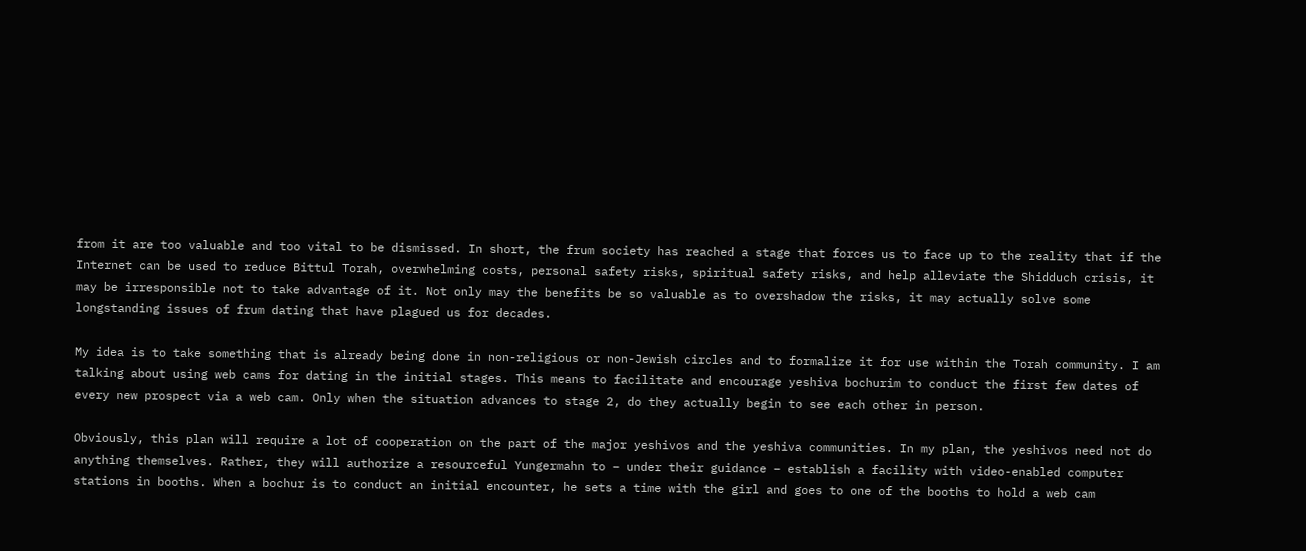from it are too valuable and too vital to be dismissed. In short, the frum society has reached a stage that forces us to face up to the reality that if the Internet can be used to reduce Bittul Torah, overwhelming costs, personal safety risks, spiritual safety risks, and help alleviate the Shidduch crisis, it may be irresponsible not to take advantage of it. Not only may the benefits be so valuable as to overshadow the risks, it may actually solve some longstanding issues of frum dating that have plagued us for decades.

My idea is to take something that is already being done in non-religious or non-Jewish circles and to formalize it for use within the Torah community. I am talking about using web cams for dating in the initial stages. This means to facilitate and encourage yeshiva bochurim to conduct the first few dates of every new prospect via a web cam. Only when the situation advances to stage 2, do they actually begin to see each other in person.

Obviously, this plan will require a lot of cooperation on the part of the major yeshivos and the yeshiva communities. In my plan, the yeshivos need not do anything themselves. Rather, they will authorize a resourceful Yungermahn to – under their guidance – establish a facility with video-enabled computer stations in booths. When a bochur is to conduct an initial encounter, he sets a time with the girl and goes to one of the booths to hold a web cam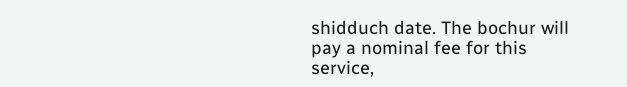shidduch date. The bochur will pay a nominal fee for this service,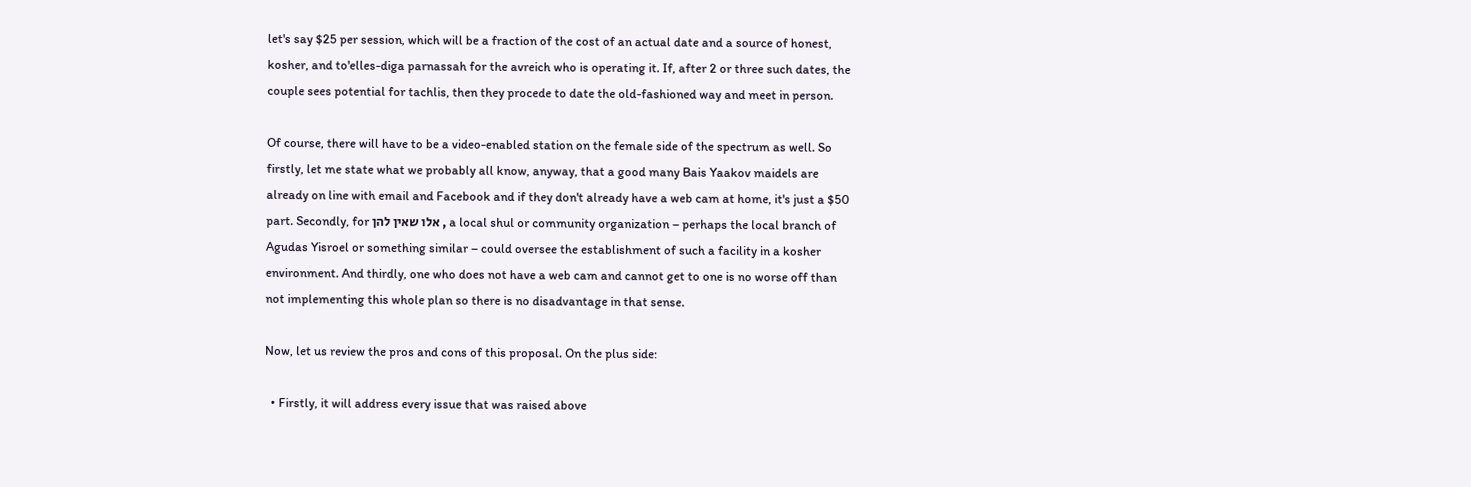let's say $25 per session, which will be a fraction of the cost of an actual date and a source of honest, kosher, and to'elles-diga parnassah for the avreich who is operating it. If, after 2 or three such dates, the couple sees potential for tachlis, then they procede to date the old-fashioned way and meet in person.

Of course, there will have to be a video-enabled station on the female side of the spectrum as well. So firstly, let me state what we probably all know, anyway, that a good many Bais Yaakov maidels are already on line with email and Facebook and if they don't already have a web cam at home, it's just a $50 part. Secondly, for אלו שאין להן , a local shul or community organization – perhaps the local branch of Agudas Yisroel or something similar – could oversee the establishment of such a facility in a kosher environment. And thirdly, one who does not have a web cam and cannot get to one is no worse off than not implementing this whole plan so there is no disadvantage in that sense.

Now, let us review the pros and cons of this proposal. On the plus side:

  • Firstly, it will address every issue that was raised above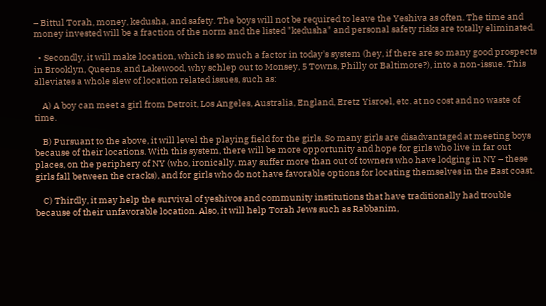– Bittul Torah, money, kedusha, and safety. The boys will not be required to leave the Yeshiva as often. The time and money invested will be a fraction of the norm and the listed "kedusha" and personal safety risks are totally eliminated.

  • Secondly, it will make location, which is so much a factor in today's system (hey, if there are so many good prospects in Brooklyn, Queens, and Lakewood, why schlep out to Monsey, 5 Towns, Philly or Baltimore?), into a non-issue. This alleviates a whole slew of location related issues, such as:

    A) A boy can meet a girl from Detroit, Los Angeles, Australia, England, Eretz Yisroel, etc. at no cost and no waste of time.

    B) Pursuant to the above, it will level the playing field for the girls. So many girls are disadvantaged at meeting boys because of their locations. With this system, there will be more opportunity and hope for girls who live in far out places, on the periphery of NY (who, ironically, may suffer more than out of towners who have lodging in NY – these girls fall between the cracks), and for girls who do not have favorable options for locating themselves in the East coast.

    C) Thirdly, it may help the survival of yeshivos and community institutions that have traditionally had trouble because of their unfavorable location. Also, it will help Torah Jews such as Rabbanim,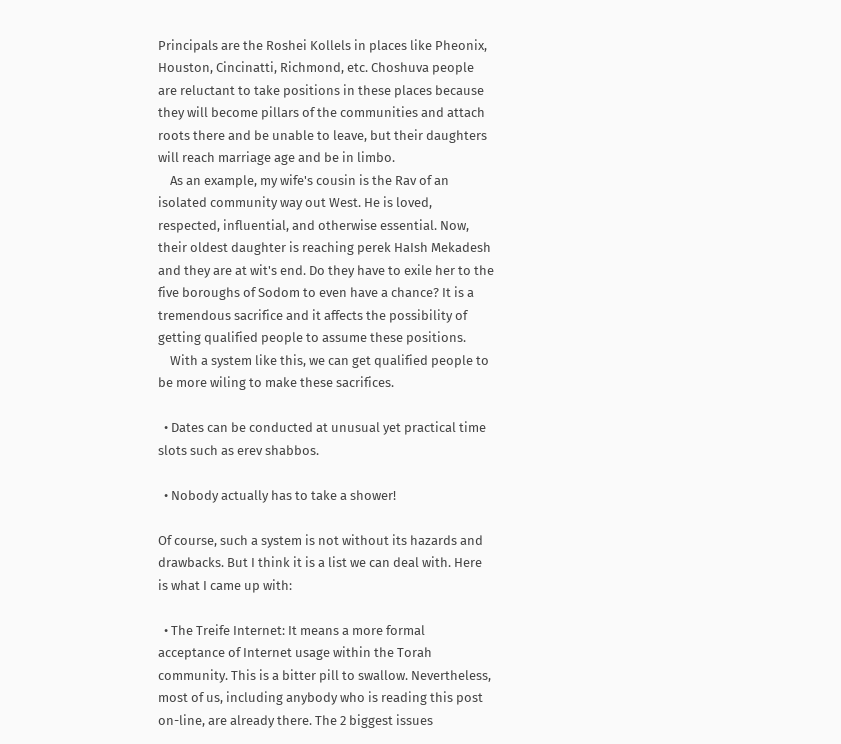Principals are the Roshei Kollels in places like Pheonix, Houston, Cincinatti, Richmond, etc. Choshuva people are reluctant to take positions in these places because they will become pillars of the communities and attach roots there and be unable to leave, but their daughters will reach marriage age and be in limbo.
    As an example, my wife's cousin is the Rav of an isolated community way out West. He is loved, respected, influential, and otherwise essential. Now, their oldest daughter is reaching perek HaIsh Mekadesh and they are at wit's end. Do they have to exile her to the five boroughs of Sodom to even have a chance? It is a tremendous sacrifice and it affects the possibility of getting qualified people to assume these positions.
    With a system like this, we can get qualified people to be more wiling to make these sacrifices.

  • Dates can be conducted at unusual yet practical time slots such as erev shabbos.

  • Nobody actually has to take a shower!

Of course, such a system is not without its hazards and drawbacks. But I think it is a list we can deal with. Here is what I came up with:

  • The Treife Internet: It means a more formal acceptance of Internet usage within the Torah community. This is a bitter pill to swallow. Nevertheless, most of us, including anybody who is reading this post on-line, are already there. The 2 biggest issues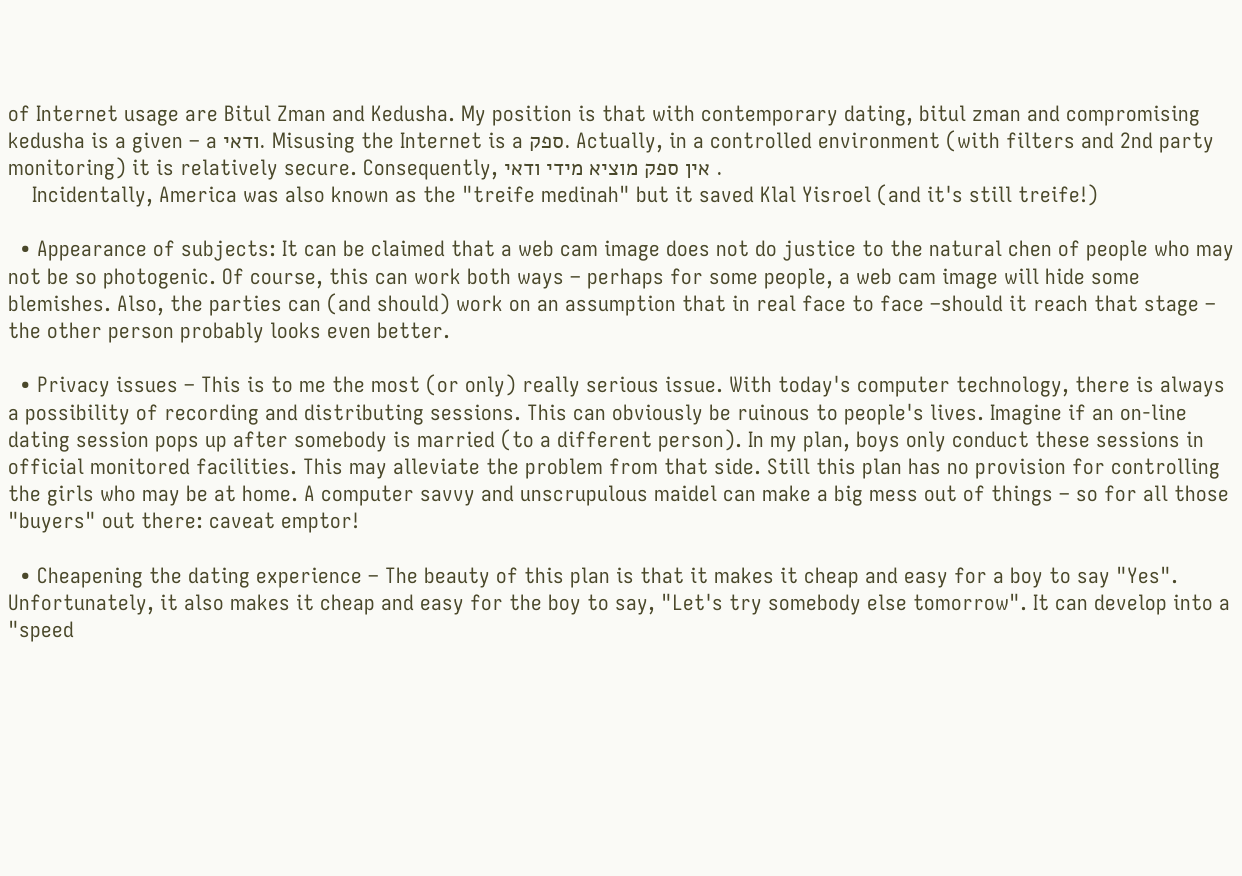of Internet usage are Bitul Zman and Kedusha. My position is that with contemporary dating, bitul zman and compromising kedusha is a given – a ודאי. Misusing the Internet is a ספק. Actually, in a controlled environment (with filters and 2nd party monitoring) it is relatively secure. Consequently, אין ספק מוציא מידי ודאי .
    Incidentally, America was also known as the "treife medinah" but it saved Klal Yisroel (and it's still treife!)

  • Appearance of subjects: It can be claimed that a web cam image does not do justice to the natural chen of people who may not be so photogenic. Of course, this can work both ways – perhaps for some people, a web cam image will hide some blemishes. Also, the parties can (and should) work on an assumption that in real face to face –should it reach that stage – the other person probably looks even better.

  • Privacy issues – This is to me the most (or only) really serious issue. With today's computer technology, there is always a possibility of recording and distributing sessions. This can obviously be ruinous to people's lives. Imagine if an on-line dating session pops up after somebody is married (to a different person). In my plan, boys only conduct these sessions in official monitored facilities. This may alleviate the problem from that side. Still this plan has no provision for controlling the girls who may be at home. A computer savvy and unscrupulous maidel can make a big mess out of things – so for all those "buyers" out there: caveat emptor!

  • Cheapening the dating experience – The beauty of this plan is that it makes it cheap and easy for a boy to say "Yes". Unfortunately, it also makes it cheap and easy for the boy to say, "Let's try somebody else tomorrow". It can develop into a "speed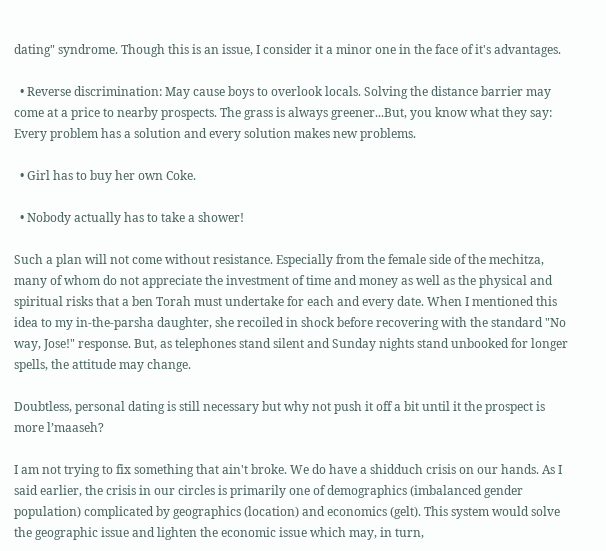dating" syndrome. Though this is an issue, I consider it a minor one in the face of it's advantages.

  • Reverse discrimination: May cause boys to overlook locals. Solving the distance barrier may come at a price to nearby prospects. The grass is always greener...But, you know what they say: Every problem has a solution and every solution makes new problems.

  • Girl has to buy her own Coke.

  • Nobody actually has to take a shower!

Such a plan will not come without resistance. Especially from the female side of the mechitza, many of whom do not appreciate the investment of time and money as well as the physical and spiritual risks that a ben Torah must undertake for each and every date. When I mentioned this idea to my in-the-parsha daughter, she recoiled in shock before recovering with the standard "No way, Jose!" response. But, as telephones stand silent and Sunday nights stand unbooked for longer spells, the attitude may change.

Doubtless, personal dating is still necessary but why not push it off a bit until it the prospect is more l’maaseh?

I am not trying to fix something that ain't broke. We do have a shidduch crisis on our hands. As I said earlier, the crisis in our circles is primarily one of demographics (imbalanced gender population) complicated by geographics (location) and economics (gelt). This system would solve the geographic issue and lighten the economic issue which may, in turn,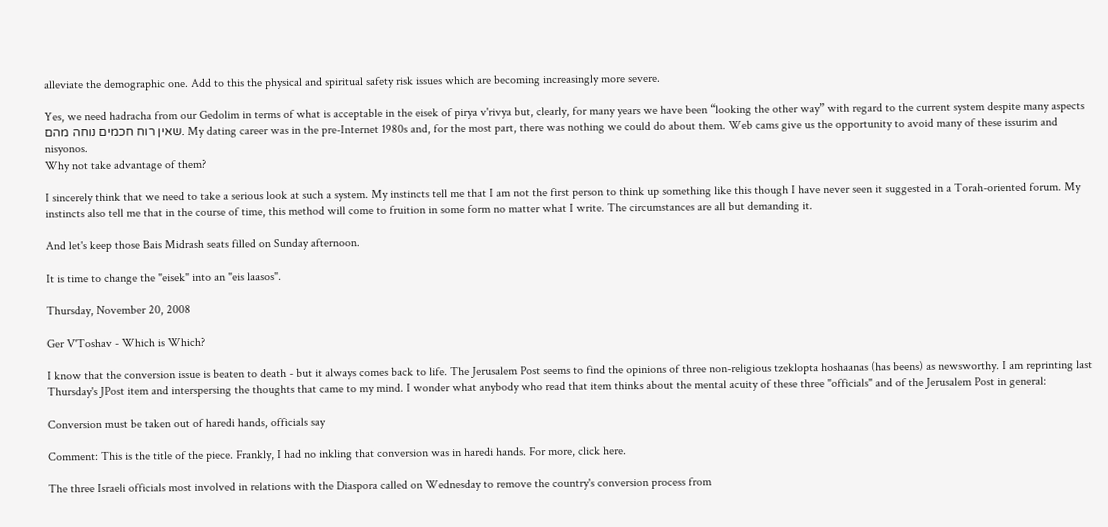alleviate the demographic one. Add to this the physical and spiritual safety risk issues which are becoming increasingly more severe.

Yes, we need hadracha from our Gedolim in terms of what is acceptable in the eisek of pirya v'rivya but, clearly, for many years we have been “looking the other way” with regard to the current system despite many aspects שאין רוח חכמים נוחה מהם. My dating career was in the pre-Internet 1980s and, for the most part, there was nothing we could do about them. Web cams give us the opportunity to avoid many of these issurim and nisyonos.
Why not take advantage of them?

I sincerely think that we need to take a serious look at such a system. My instincts tell me that I am not the first person to think up something like this though I have never seen it suggested in a Torah-oriented forum. My instincts also tell me that in the course of time, this method will come to fruition in some form no matter what I write. The circumstances are all but demanding it.

And let's keep those Bais Midrash seats filled on Sunday afternoon.

It is time to change the "eisek" into an "eis laasos".

Thursday, November 20, 2008

Ger V'Toshav - Which is Which?

I know that the conversion issue is beaten to death - but it always comes back to life. The Jerusalem Post seems to find the opinions of three non-religious tzeklopta hoshaanas (has beens) as newsworthy. I am reprinting last Thursday's JPost item and interspersing the thoughts that came to my mind. I wonder what anybody who read that item thinks about the mental acuity of these three "officials" and of the Jerusalem Post in general:

Conversion must be taken out of haredi hands, officials say

Comment: This is the title of the piece. Frankly, I had no inkling that conversion was in haredi hands. For more, click here.

The three Israeli officials most involved in relations with the Diaspora called on Wednesday to remove the country's conversion process from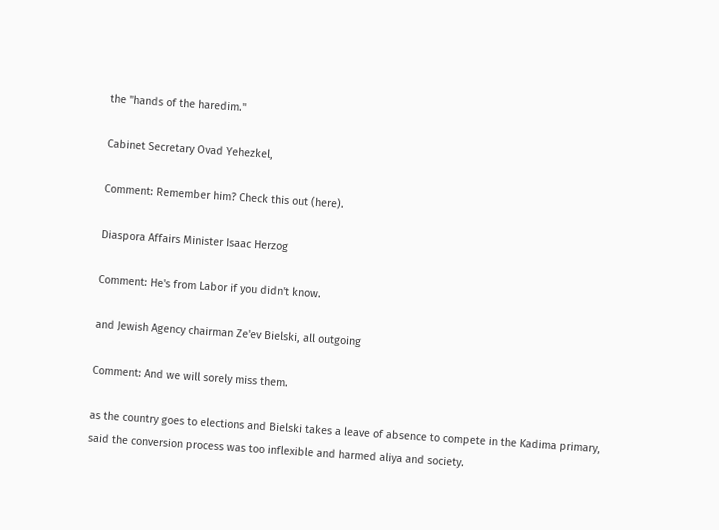the "hands of the haredim."

Cabinet Secretary Ovad Yehezkel,

Comment: Remember him? Check this out (here).

Diaspora Affairs Minister Isaac Herzog

Comment: He's from Labor if you didn't know.

and Jewish Agency chairman Ze'ev Bielski, all outgoing

Comment: And we will sorely miss them.

as the country goes to elections and Bielski takes a leave of absence to compete in the Kadima primary, said the conversion process was too inflexible and harmed aliya and society.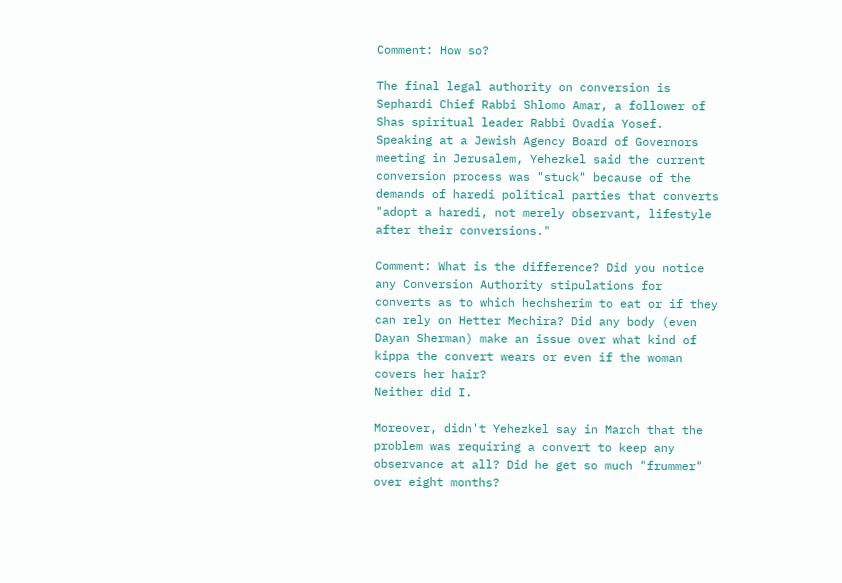Comment: How so?

The final legal authority on conversion is Sephardi Chief Rabbi Shlomo Amar, a follower of Shas spiritual leader Rabbi Ovadia Yosef.
Speaking at a Jewish Agency Board of Governors meeting in Jerusalem, Yehezkel said the current conversion process was "stuck" because of the demands of haredi political parties that converts "adopt a haredi, not merely observant, lifestyle after their conversions."

Comment: What is the difference? Did you notice any Conversion Authority stipulations for converts as to which hechsherim to eat or if they can rely on Hetter Mechira? Did any body (even Dayan Sherman) make an issue over what kind of kippa the convert wears or even if the woman covers her hair?
Neither did I.

Moreover, didn't Yehezkel say in March that the problem was requiring a convert to keep any observance at all? Did he get so much "frummer" over eight months?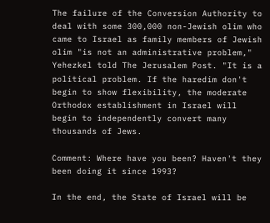The failure of the Conversion Authority to deal with some 300,000 non-Jewish olim who came to Israel as family members of Jewish olim "is not an administrative problem," Yehezkel told The Jerusalem Post. "It is a political problem. If the haredim don't begin to show flexibility, the moderate Orthodox establishment in Israel will begin to independently convert many thousands of Jews.

Comment: Where have you been? Haven't they been doing it since 1993?

In the end, the State of Israel will be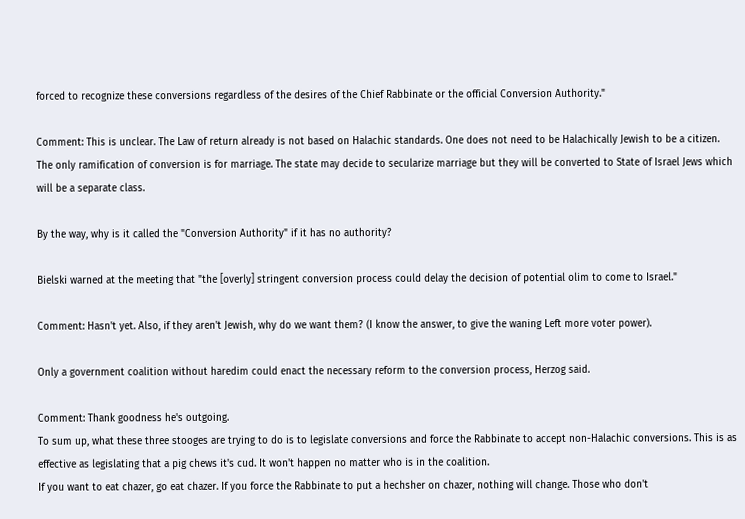forced to recognize these conversions regardless of the desires of the Chief Rabbinate or the official Conversion Authority."

Comment: This is unclear. The Law of return already is not based on Halachic standards. One does not need to be Halachically Jewish to be a citizen. The only ramification of conversion is for marriage. The state may decide to secularize marriage but they will be converted to State of Israel Jews which will be a separate class.

By the way, why is it called the "Conversion Authority" if it has no authority?

Bielski warned at the meeting that "the [overly] stringent conversion process could delay the decision of potential olim to come to Israel."

Comment: Hasn't yet. Also, if they aren't Jewish, why do we want them? (I know the answer, to give the waning Left more voter power).

Only a government coalition without haredim could enact the necessary reform to the conversion process, Herzog said.

Comment: Thank goodness he's outgoing.
To sum up, what these three stooges are trying to do is to legislate conversions and force the Rabbinate to accept non-Halachic conversions. This is as effective as legislating that a pig chews it's cud. It won't happen no matter who is in the coalition.
If you want to eat chazer, go eat chazer. If you force the Rabbinate to put a hechsher on chazer, nothing will change. Those who don't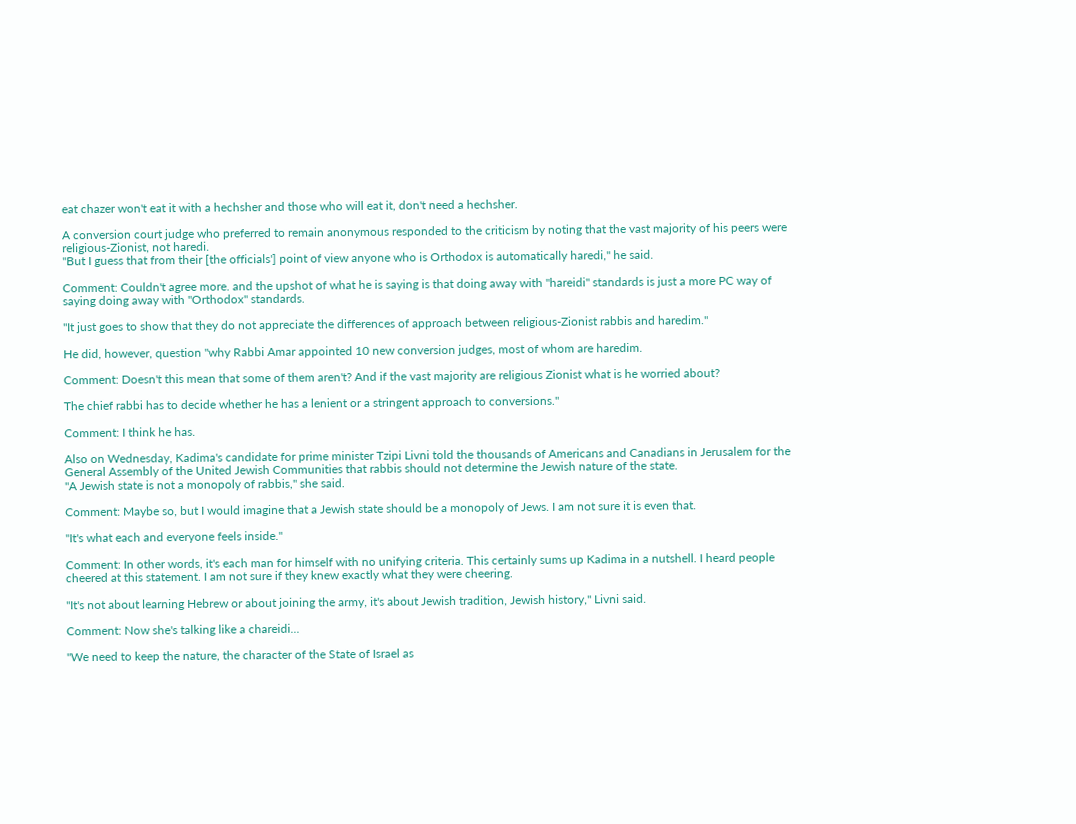eat chazer won't eat it with a hechsher and those who will eat it, don't need a hechsher.

A conversion court judge who preferred to remain anonymous responded to the criticism by noting that the vast majority of his peers were religious-Zionist, not haredi.
"But I guess that from their [the officials'] point of view anyone who is Orthodox is automatically haredi," he said.

Comment: Couldn't agree more. and the upshot of what he is saying is that doing away with "hareidi" standards is just a more PC way of saying doing away with "Orthodox" standards.

"It just goes to show that they do not appreciate the differences of approach between religious-Zionist rabbis and haredim."

He did, however, question "why Rabbi Amar appointed 10 new conversion judges, most of whom are haredim.

Comment: Doesn't this mean that some of them aren't? And if the vast majority are religious Zionist what is he worried about?

The chief rabbi has to decide whether he has a lenient or a stringent approach to conversions."

Comment: I think he has.

Also on Wednesday, Kadima's candidate for prime minister Tzipi Livni told the thousands of Americans and Canadians in Jerusalem for the General Assembly of the United Jewish Communities that rabbis should not determine the Jewish nature of the state.
"A Jewish state is not a monopoly of rabbis," she said.

Comment: Maybe so, but I would imagine that a Jewish state should be a monopoly of Jews. I am not sure it is even that.

"It's what each and everyone feels inside."

Comment: In other words, it's each man for himself with no unifying criteria. This certainly sums up Kadima in a nutshell. I heard people cheered at this statement. I am not sure if they knew exactly what they were cheering.

"It's not about learning Hebrew or about joining the army, it's about Jewish tradition, Jewish history," Livni said.

Comment: Now she's talking like a chareidi...

"We need to keep the nature, the character of the State of Israel as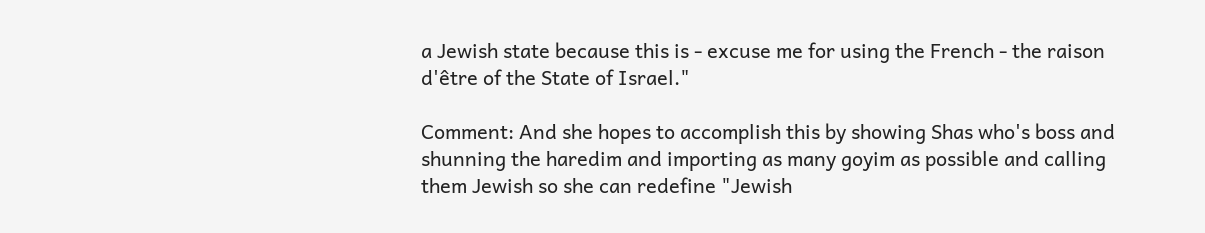a Jewish state because this is - excuse me for using the French - the raison d'être of the State of Israel."

Comment: And she hopes to accomplish this by showing Shas who's boss and shunning the haredim and importing as many goyim as possible and calling them Jewish so she can redefine "Jewish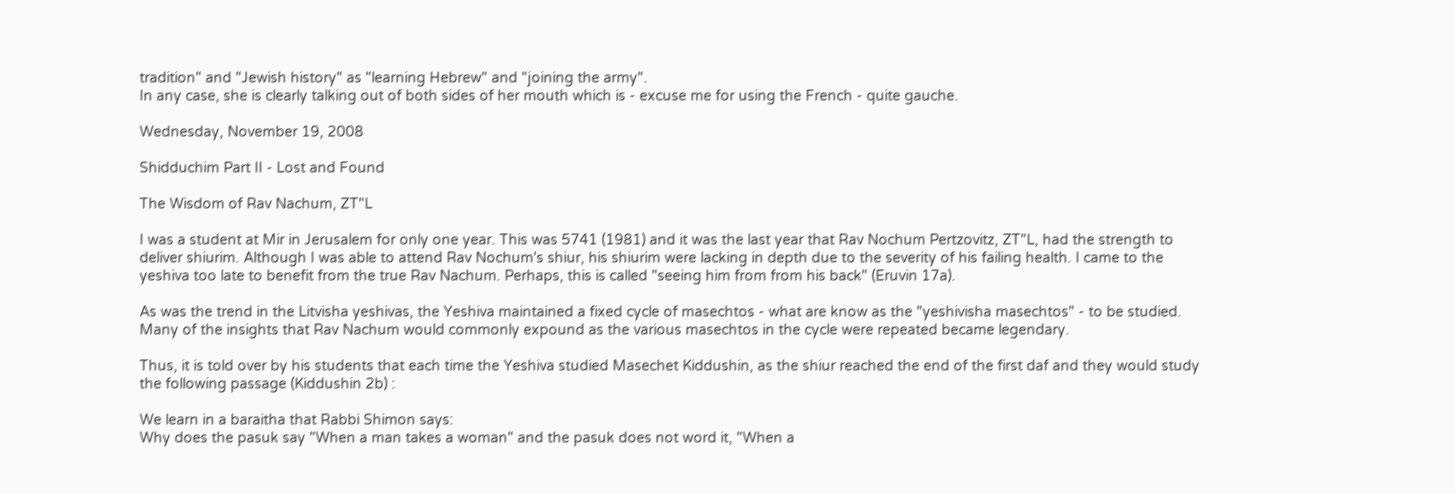tradition" and "Jewish history" as "learning Hebrew" and "joining the army".
In any case, she is clearly talking out of both sides of her mouth which is - excuse me for using the French - quite gauche.

Wednesday, November 19, 2008

Shidduchim Part II - Lost and Found

The Wisdom of Rav Nachum, ZT"L

I was a student at Mir in Jerusalem for only one year. This was 5741 (1981) and it was the last year that Rav Nochum Pertzovitz, ZT"L, had the strength to deliver shiurim. Although I was able to attend Rav Nochum's shiur, his shiurim were lacking in depth due to the severity of his failing health. I came to the yeshiva too late to benefit from the true Rav Nachum. Perhaps, this is called "seeing him from from his back" (Eruvin 17a).

As was the trend in the Litvisha yeshivas, the Yeshiva maintained a fixed cycle of masechtos - what are know as the "yeshivisha masechtos" - to be studied. Many of the insights that Rav Nachum would commonly expound as the various masechtos in the cycle were repeated became legendary.

Thus, it is told over by his students that each time the Yeshiva studied Masechet Kiddushin, as the shiur reached the end of the first daf and they would study the following passage (Kiddushin 2b) :

We learn in a baraitha that Rabbi Shimon says:
Why does the pasuk say "When a man takes a woman" and the pasuk does not word it, "When a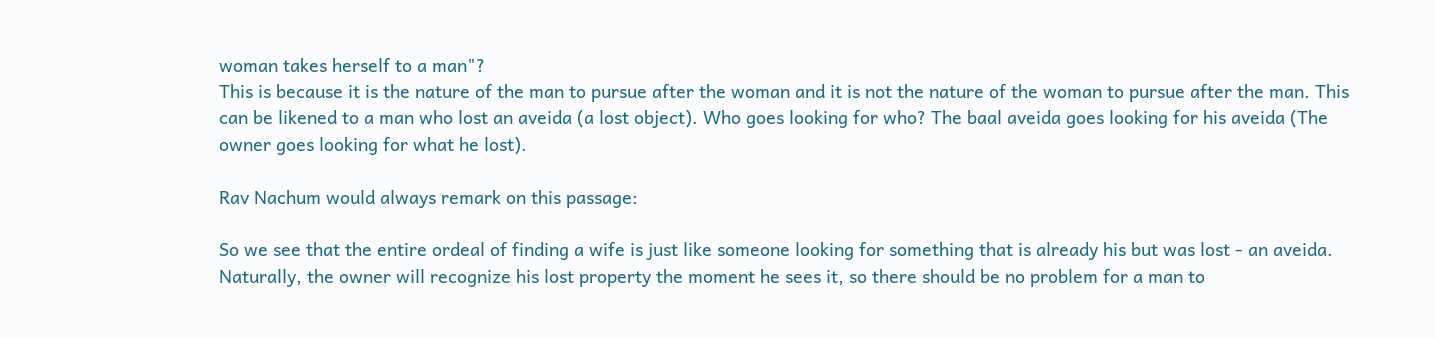woman takes herself to a man"?
This is because it is the nature of the man to pursue after the woman and it is not the nature of the woman to pursue after the man. This can be likened to a man who lost an aveida (a lost object). Who goes looking for who? The baal aveida goes looking for his aveida (The owner goes looking for what he lost).

Rav Nachum would always remark on this passage:

So we see that the entire ordeal of finding a wife is just like someone looking for something that is already his but was lost - an aveida. Naturally, the owner will recognize his lost property the moment he sees it, so there should be no problem for a man to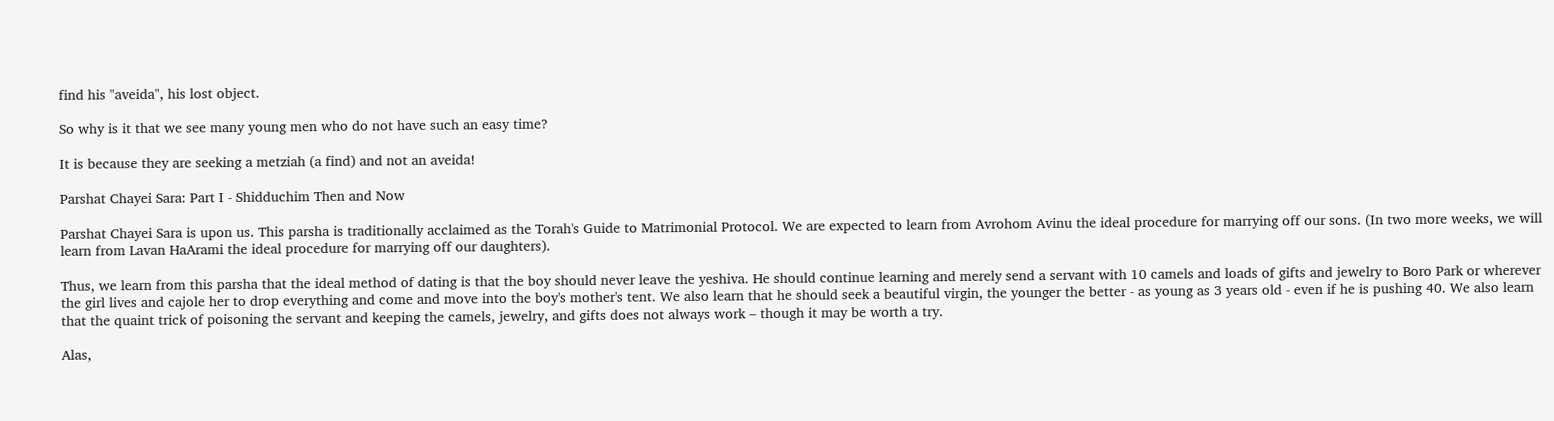find his "aveida", his lost object.

So why is it that we see many young men who do not have such an easy time?

It is because they are seeking a metziah (a find) and not an aveida!

Parshat Chayei Sara: Part I - Shidduchim Then and Now

Parshat Chayei Sara is upon us. This parsha is traditionally acclaimed as the Torah's Guide to Matrimonial Protocol. We are expected to learn from Avrohom Avinu the ideal procedure for marrying off our sons. (In two more weeks, we will learn from Lavan HaArami the ideal procedure for marrying off our daughters).

Thus, we learn from this parsha that the ideal method of dating is that the boy should never leave the yeshiva. He should continue learning and merely send a servant with 10 camels and loads of gifts and jewelry to Boro Park or wherever the girl lives and cajole her to drop everything and come and move into the boy's mother's tent. We also learn that he should seek a beautiful virgin, the younger the better - as young as 3 years old - even if he is pushing 40. We also learn that the quaint trick of poisoning the servant and keeping the camels, jewelry, and gifts does not always work – though it may be worth a try.

Alas,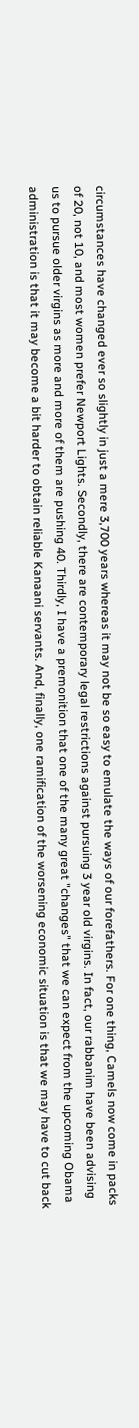circumstances have changed ever so slightly in just a mere 3,700 years whereas it may not be so easy to emulate the ways of our forefathers. For one thing, Camels now come in packs of 20, not 10, and most women prefer Newport Lights. Secondly, there are contemporary legal restrictions against pursuing 3 year old virgins. In fact, our rabbanim have been advising us to pursue older virgins as more and more of them are pushing 40. Thirdly, I have a premonition that one of the many great "changes" that we can expect from the upcoming Obama administration is that it may become a bit harder to obtain reliable Kanaani servants. And, finally, one ramification of the worsening economic situation is that we may have to cut back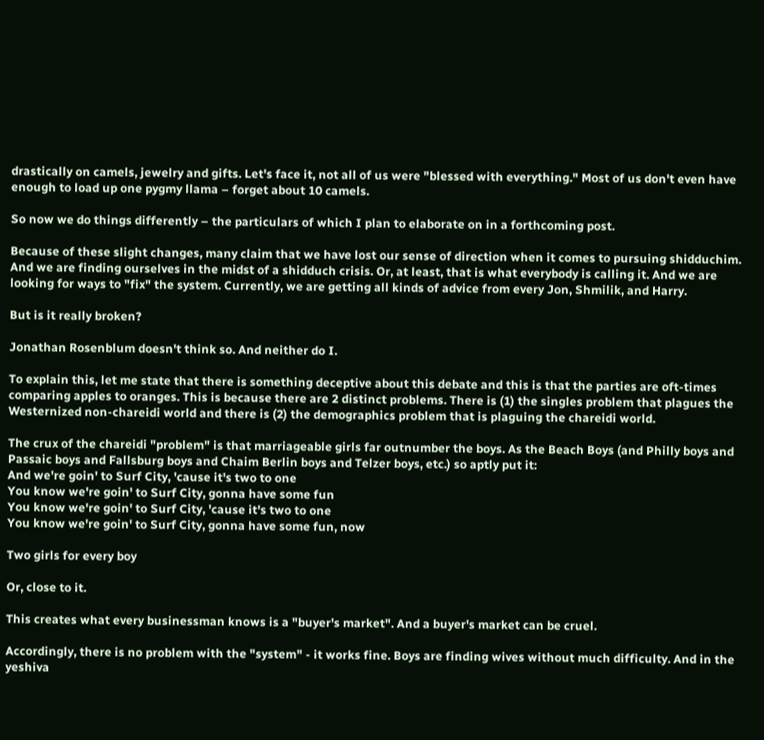drastically on camels, jewelry and gifts. Let's face it, not all of us were "blessed with everything." Most of us don't even have enough to load up one pygmy llama – forget about 10 camels.

So now we do things differently – the particulars of which I plan to elaborate on in a forthcoming post.

Because of these slight changes, many claim that we have lost our sense of direction when it comes to pursuing shidduchim. And we are finding ourselves in the midst of a shidduch crisis. Or, at least, that is what everybody is calling it. And we are looking for ways to "fix" the system. Currently, we are getting all kinds of advice from every Jon, Shmilik, and Harry.

But is it really broken?

Jonathan Rosenblum doesn't think so. And neither do I.

To explain this, let me state that there is something deceptive about this debate and this is that the parties are oft-times comparing apples to oranges. This is because there are 2 distinct problems. There is (1) the singles problem that plagues the Westernized non-chareidi world and there is (2) the demographics problem that is plaguing the chareidi world.

The crux of the chareidi "problem" is that marriageable girls far outnumber the boys. As the Beach Boys (and Philly boys and Passaic boys and Fallsburg boys and Chaim Berlin boys and Telzer boys, etc.) so aptly put it:
And we're goin' to Surf City, 'cause it's two to one
You know we're goin' to Surf City, gonna have some fun
You know we're goin' to Surf City, 'cause it's two to one
You know we're goin' to Surf City, gonna have some fun, now

Two girls for every boy

Or, close to it.

This creates what every businessman knows is a "buyer's market". And a buyer's market can be cruel.

Accordingly, there is no problem with the "system" - it works fine. Boys are finding wives without much difficulty. And in the yeshiva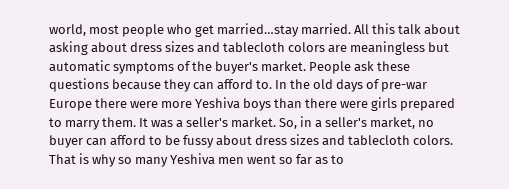world, most people who get married…stay married. All this talk about asking about dress sizes and tablecloth colors are meaningless but automatic symptoms of the buyer's market. People ask these questions because they can afford to. In the old days of pre-war Europe there were more Yeshiva boys than there were girls prepared to marry them. It was a seller's market. So, in a seller's market, no buyer can afford to be fussy about dress sizes and tablecloth colors. That is why so many Yeshiva men went so far as to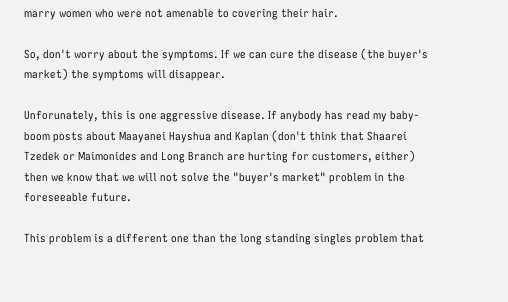marry women who were not amenable to covering their hair.

So, don't worry about the symptoms. If we can cure the disease (the buyer's market) the symptoms will disappear.

Unforunately, this is one aggressive disease. If anybody has read my baby-boom posts about Maayanei Hayshua and Kaplan (don't think that Shaarei Tzedek or Maimonides and Long Branch are hurting for customers, either) then we know that we will not solve the "buyer's market" problem in the foreseeable future.

This problem is a different one than the long standing singles problem that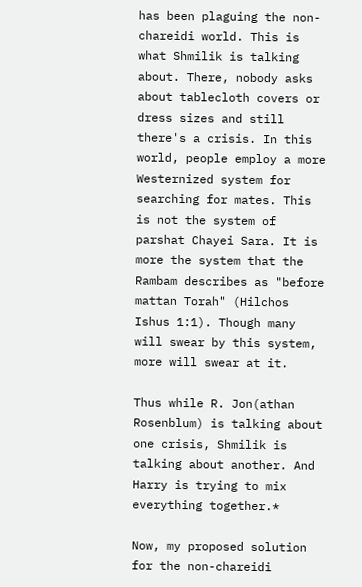has been plaguing the non-chareidi world. This is what Shmilik is talking about. There, nobody asks about tablecloth covers or dress sizes and still there's a crisis. In this world, people employ a more Westernized system for searching for mates. This is not the system of parshat Chayei Sara. It is more the system that the Rambam describes as "before mattan Torah" (Hilchos Ishus 1:1). Though many will swear by this system, more will swear at it.

Thus while R. Jon(athan Rosenblum) is talking about one crisis, Shmilik is talking about another. And Harry is trying to mix everything together.*

Now, my proposed solution for the non-chareidi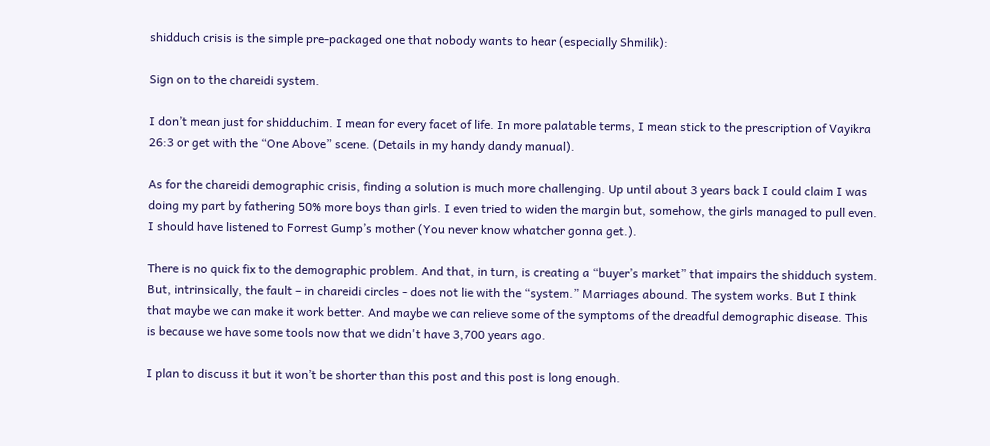shidduch crisis is the simple pre-packaged one that nobody wants to hear (especially Shmilik):

Sign on to the chareidi system.

I don’t mean just for shidduchim. I mean for every facet of life. In more palatable terms, I mean stick to the prescription of Vayikra 26:3 or get with the “One Above” scene. (Details in my handy dandy manual).

As for the chareidi demographic crisis, finding a solution is much more challenging. Up until about 3 years back I could claim I was doing my part by fathering 50% more boys than girls. I even tried to widen the margin but, somehow, the girls managed to pull even. I should have listened to Forrest Gump’s mother (You never know whatcher gonna get.).

There is no quick fix to the demographic problem. And that, in turn, is creating a “buyer’s market” that impairs the shidduch system. But, intrinsically, the fault – in chareidi circles - does not lie with the “system.” Marriages abound. The system works. But I think that maybe we can make it work better. And maybe we can relieve some of the symptoms of the dreadful demographic disease. This is because we have some tools now that we didn't have 3,700 years ago.

I plan to discuss it but it won’t be shorter than this post and this post is long enough.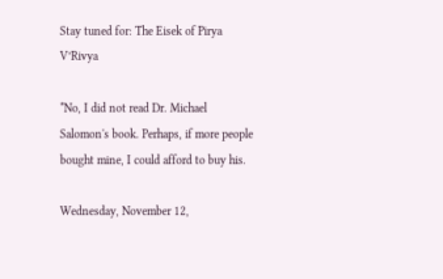Stay tuned for: The Eisek of Pirya V’Rivya

*No, I did not read Dr. Michael Salomon's book. Perhaps, if more people bought mine, I could afford to buy his.

Wednesday, November 12,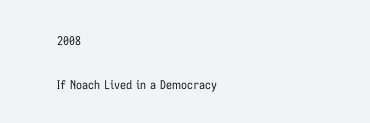2008

If Noach Lived in a Democracy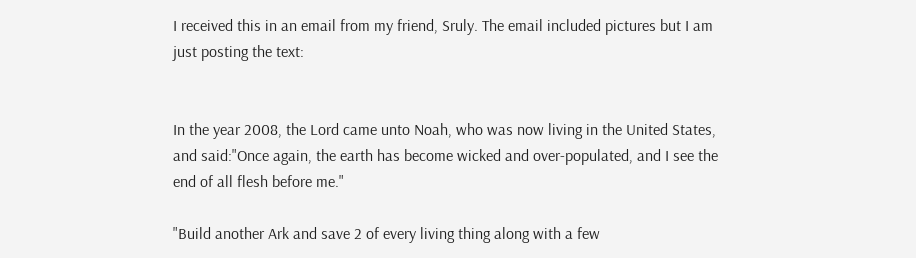I received this in an email from my friend, Sruly. The email included pictures but I am just posting the text:


In the year 2008, the Lord came unto Noah, who was now living in the United States, and said:"Once again, the earth has become wicked and over-populated, and I see the end of all flesh before me."

"Build another Ark and save 2 of every living thing along with a few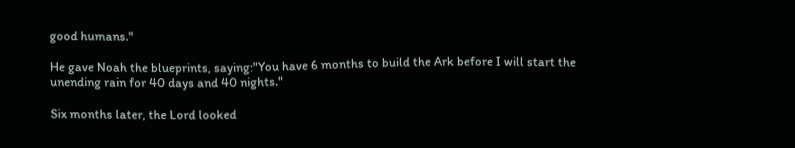good humans."

He gave Noah the blueprints, saying:"You have 6 months to build the Ark before I will start the unending rain for 40 days and 40 nights."

Six months later, the Lord looked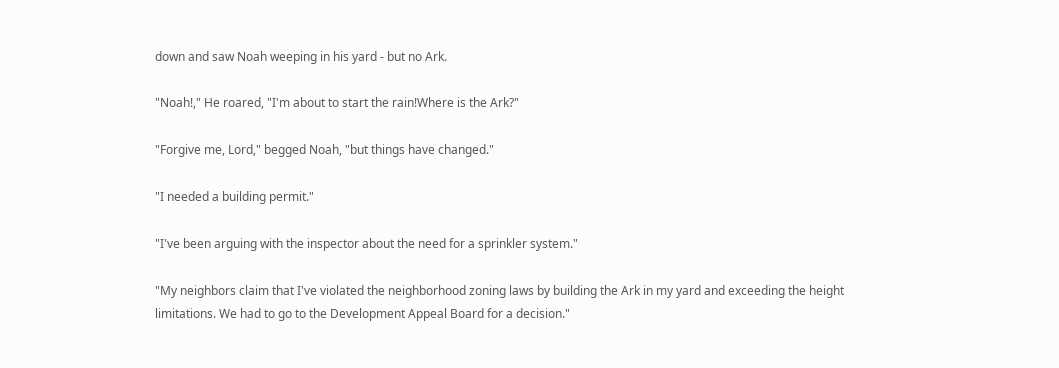down and saw Noah weeping in his yard - but no Ark.

"Noah!," He roared, "I'm about to start the rain!Where is the Ark?"

"Forgive me, Lord," begged Noah, "but things have changed."

"I needed a building permit."

"I've been arguing with the inspector about the need for a sprinkler system."

"My neighbors claim that I've violated the neighborhood zoning laws by building the Ark in my yard and exceeding the height limitations. We had to go to the Development Appeal Board for a decision."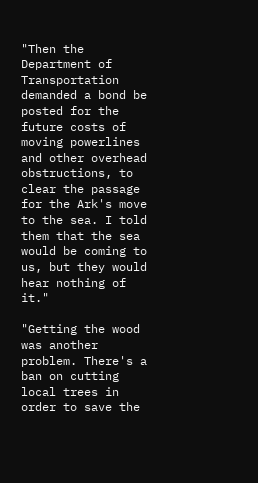"Then the Department of Transportation demanded a bond be posted for the future costs of moving powerlines and other overhead obstructions, to clear the passage for the Ark's move to the sea. I told them that the sea would be coming to us, but they would hear nothing of it."

"Getting the wood was another problem. There's a ban on cutting local trees in order to save the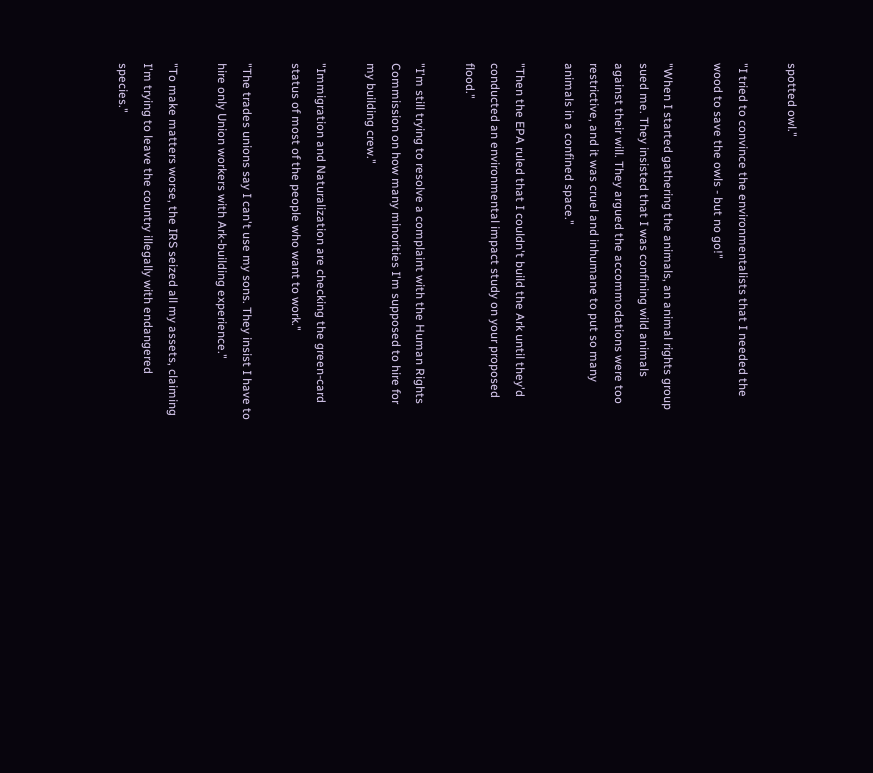spotted owl."

"I tried to convince the environmentalists that I needed the wood to save the owls - but no go!"

"When I started gathering the animals, an animal rights group sued me. They insisted that I was confining wild animals against their will. They argued the accommodations were too restrictive, and it was cruel and inhumane to put so many animals in a confined space."

"Then the EPA ruled that I couldn't build the Ark until they'd conducted an environmental impact study on your proposed flood."

"I'm still trying to resolve a complaint with the Human Rights Commission on how many minorities I'm supposed to hire for my building crew."

"Immigration and Naturalization are checking the green-card status of most of the people who want to work."

"The trades unions say I can't use my sons. They insist I have to hire only Union workers with Ark-building experience."

"To make matters worse, the IRS seized all my assets, claiming I'm trying to leave the country illegally with endangered species."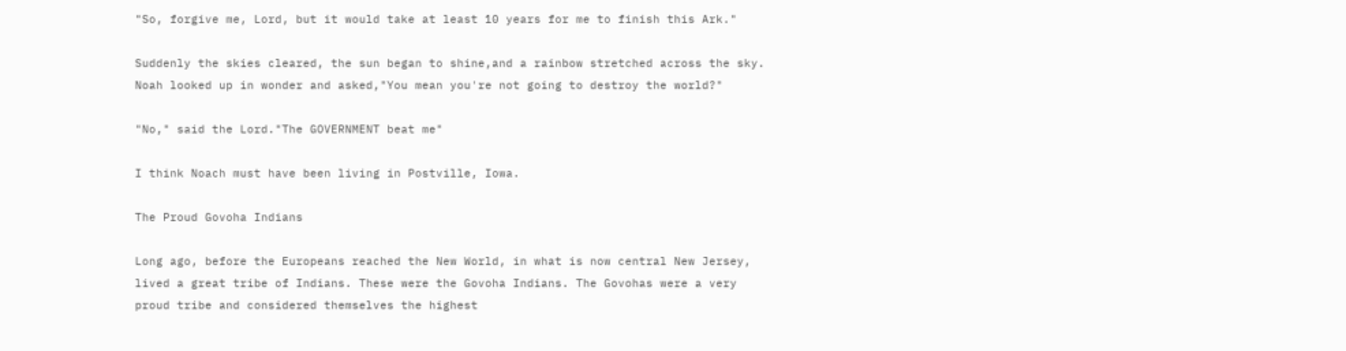"So, forgive me, Lord, but it would take at least 10 years for me to finish this Ark."

Suddenly the skies cleared, the sun began to shine,and a rainbow stretched across the sky. Noah looked up in wonder and asked,"You mean you're not going to destroy the world?"

"No," said the Lord."The GOVERNMENT beat me"

I think Noach must have been living in Postville, Iowa.

The Proud Govoha Indians

Long ago, before the Europeans reached the New World, in what is now central New Jersey, lived a great tribe of Indians. These were the Govoha Indians. The Govohas were a very proud tribe and considered themselves the highest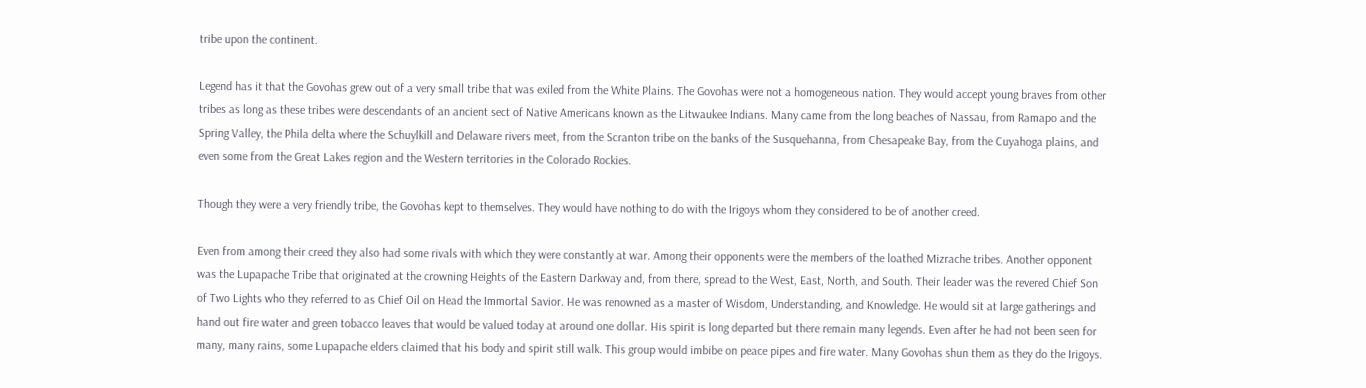tribe upon the continent.

Legend has it that the Govohas grew out of a very small tribe that was exiled from the White Plains. The Govohas were not a homogeneous nation. They would accept young braves from other tribes as long as these tribes were descendants of an ancient sect of Native Americans known as the Litwaukee Indians. Many came from the long beaches of Nassau, from Ramapo and the Spring Valley, the Phila delta where the Schuylkill and Delaware rivers meet, from the Scranton tribe on the banks of the Susquehanna, from Chesapeake Bay, from the Cuyahoga plains, and even some from the Great Lakes region and the Western territories in the Colorado Rockies.

Though they were a very friendly tribe, the Govohas kept to themselves. They would have nothing to do with the Irigoys whom they considered to be of another creed.

Even from among their creed they also had some rivals with which they were constantly at war. Among their opponents were the members of the loathed Mizrache tribes. Another opponent was the Lupapache Tribe that originated at the crowning Heights of the Eastern Darkway and, from there, spread to the West, East, North, and South. Their leader was the revered Chief Son of Two Lights who they referred to as Chief Oil on Head the Immortal Savior. He was renowned as a master of Wisdom, Understanding, and Knowledge. He would sit at large gatherings and hand out fire water and green tobacco leaves that would be valued today at around one dollar. His spirit is long departed but there remain many legends. Even after he had not been seen for many, many rains, some Lupapache elders claimed that his body and spirit still walk. This group would imbibe on peace pipes and fire water. Many Govohas shun them as they do the Irigoys.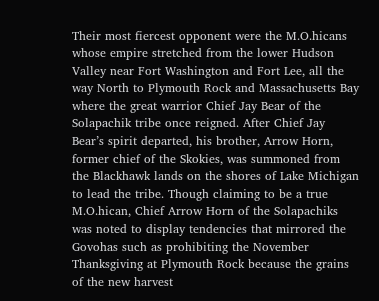Their most fiercest opponent were the M.O.hicans whose empire stretched from the lower Hudson Valley near Fort Washington and Fort Lee, all the way North to Plymouth Rock and Massachusetts Bay where the great warrior Chief Jay Bear of the Solapachik tribe once reigned. After Chief Jay Bear’s spirit departed, his brother, Arrow Horn, former chief of the Skokies, was summoned from the Blackhawk lands on the shores of Lake Michigan to lead the tribe. Though claiming to be a true M.O.hican, Chief Arrow Horn of the Solapachiks was noted to display tendencies that mirrored the Govohas such as prohibiting the November Thanksgiving at Plymouth Rock because the grains of the new harvest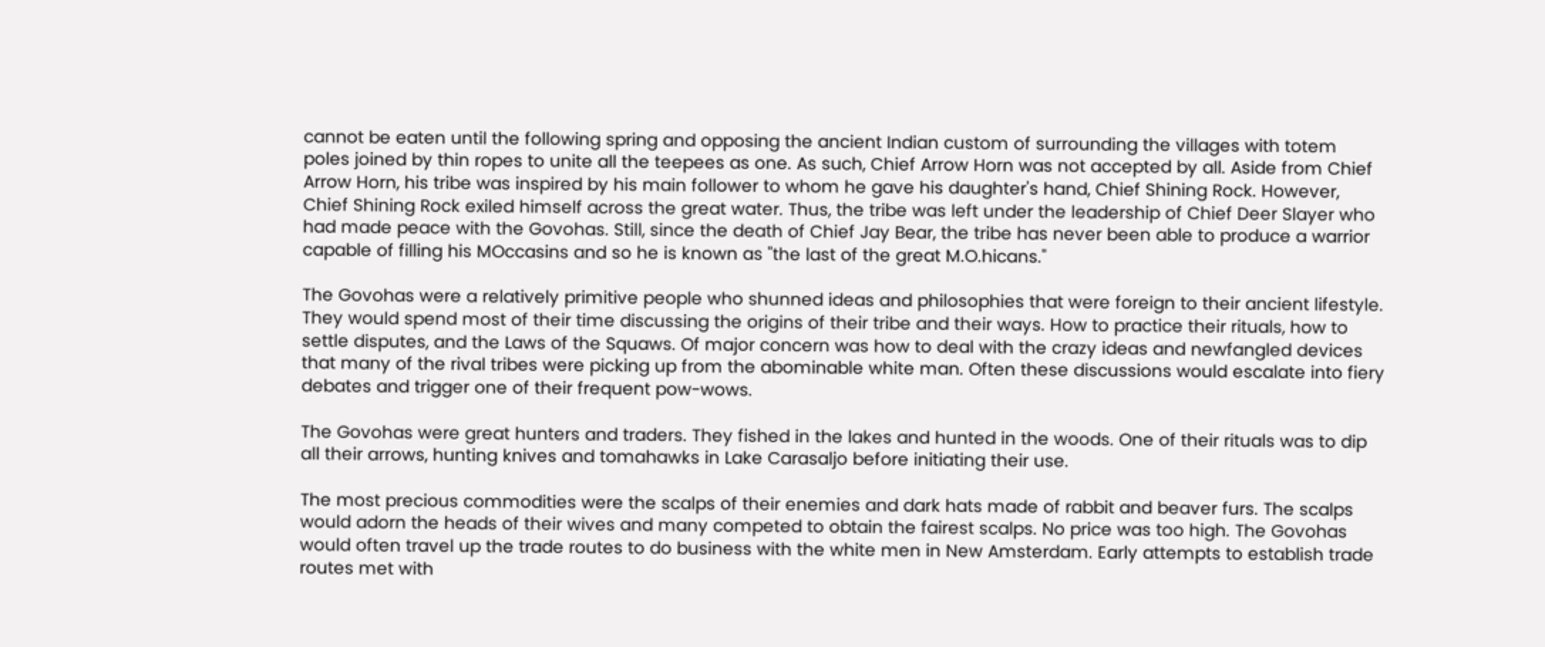cannot be eaten until the following spring and opposing the ancient Indian custom of surrounding the villages with totem poles joined by thin ropes to unite all the teepees as one. As such, Chief Arrow Horn was not accepted by all. Aside from Chief Arrow Horn, his tribe was inspired by his main follower to whom he gave his daughter's hand, Chief Shining Rock. However, Chief Shining Rock exiled himself across the great water. Thus, the tribe was left under the leadership of Chief Deer Slayer who had made peace with the Govohas. Still, since the death of Chief Jay Bear, the tribe has never been able to produce a warrior capable of filling his MOccasins and so he is known as "the last of the great M.O.hicans."

The Govohas were a relatively primitive people who shunned ideas and philosophies that were foreign to their ancient lifestyle. They would spend most of their time discussing the origins of their tribe and their ways. How to practice their rituals, how to settle disputes, and the Laws of the Squaws. Of major concern was how to deal with the crazy ideas and newfangled devices that many of the rival tribes were picking up from the abominable white man. Often these discussions would escalate into fiery debates and trigger one of their frequent pow-wows.

The Govohas were great hunters and traders. They fished in the lakes and hunted in the woods. One of their rituals was to dip all their arrows, hunting knives and tomahawks in Lake Carasaljo before initiating their use.

The most precious commodities were the scalps of their enemies and dark hats made of rabbit and beaver furs. The scalps would adorn the heads of their wives and many competed to obtain the fairest scalps. No price was too high. The Govohas would often travel up the trade routes to do business with the white men in New Amsterdam. Early attempts to establish trade routes met with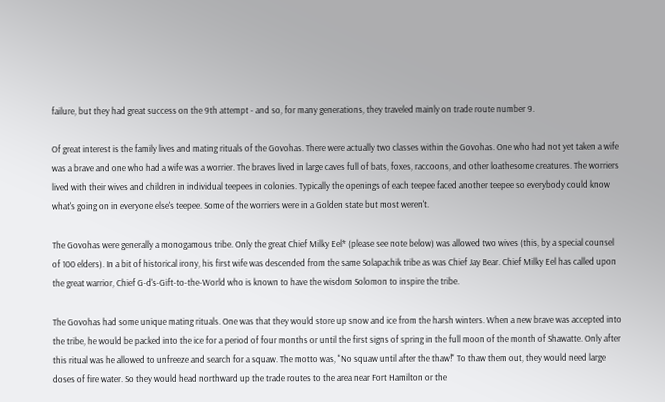failure, but they had great success on the 9th attempt - and so, for many generations, they traveled mainly on trade route number 9.

Of great interest is the family lives and mating rituals of the Govohas. There were actually two classes within the Govohas. One who had not yet taken a wife was a brave and one who had a wife was a worrier. The braves lived in large caves full of bats, foxes, raccoons, and other loathesome creatures. The worriers lived with their wives and children in individual teepees in colonies. Typically the openings of each teepee faced another teepee so everybody could know what's going on in everyone else's teepee. Some of the worriers were in a Golden state but most weren't.

The Govohas were generally a monogamous tribe. Only the great Chief Milky Eel* (please see note below) was allowed two wives (this, by a special counsel of 100 elders). In a bit of historical irony, his first wife was descended from the same Solapachik tribe as was Chief Jay Bear. Chief Milky Eel has called upon the great warrior, Chief G-d's-Gift-to-the-World who is known to have the wisdom Solomon to inspire the tribe.

The Govohas had some unique mating rituals. One was that they would store up snow and ice from the harsh winters. When a new brave was accepted into the tribe, he would be packed into the ice for a period of four months or until the first signs of spring in the full moon of the month of Shawatte. Only after this ritual was he allowed to unfreeze and search for a squaw. The motto was, "No squaw until after the thaw!" To thaw them out, they would need large doses of fire water. So they would head northward up the trade routes to the area near Fort Hamilton or the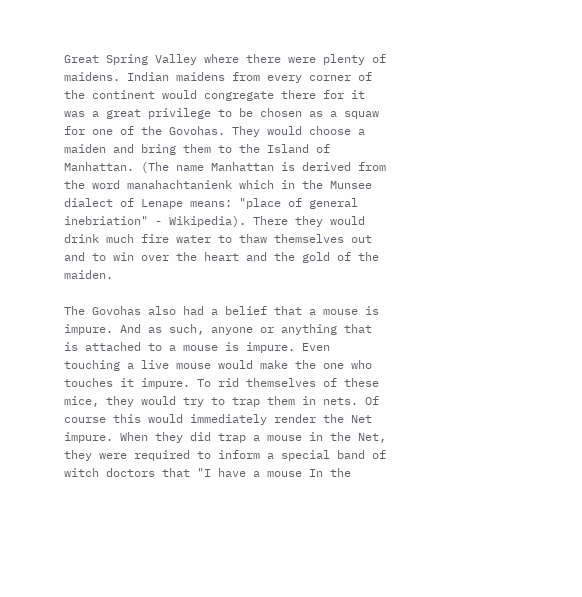Great Spring Valley where there were plenty of maidens. Indian maidens from every corner of the continent would congregate there for it was a great privilege to be chosen as a squaw for one of the Govohas. They would choose a maiden and bring them to the Island of Manhattan. (The name Manhattan is derived from the word manahachtanienk which in the Munsee dialect of Lenape means: "place of general inebriation" - Wikipedia). There they would drink much fire water to thaw themselves out and to win over the heart and the gold of the maiden.

The Govohas also had a belief that a mouse is impure. And as such, anyone or anything that is attached to a mouse is impure. Even touching a live mouse would make the one who touches it impure. To rid themselves of these mice, they would try to trap them in nets. Of course this would immediately render the Net impure. When they did trap a mouse in the Net, they were required to inform a special band of witch doctors that "I have a mouse In the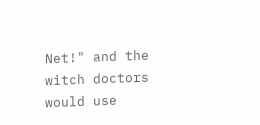Net!" and the witch doctors would use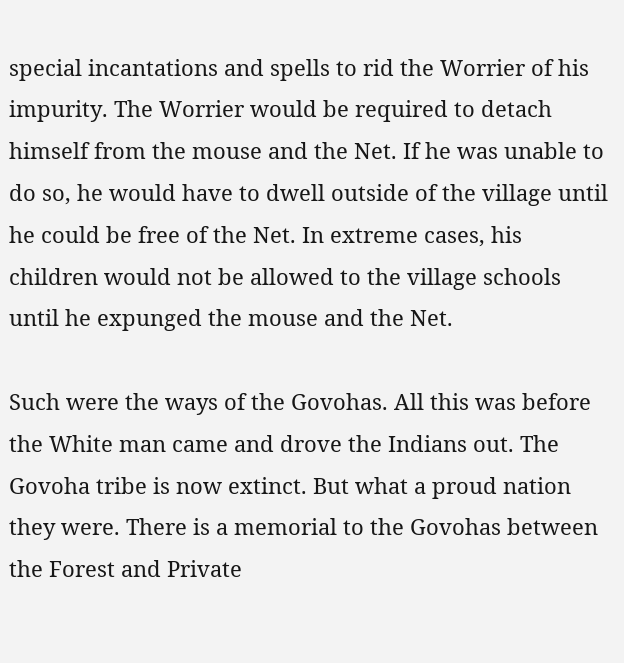special incantations and spells to rid the Worrier of his impurity. The Worrier would be required to detach himself from the mouse and the Net. If he was unable to do so, he would have to dwell outside of the village until he could be free of the Net. In extreme cases, his children would not be allowed to the village schools until he expunged the mouse and the Net.

Such were the ways of the Govohas. All this was before the White man came and drove the Indians out. The Govoha tribe is now extinct. But what a proud nation they were. There is a memorial to the Govohas between the Forest and Private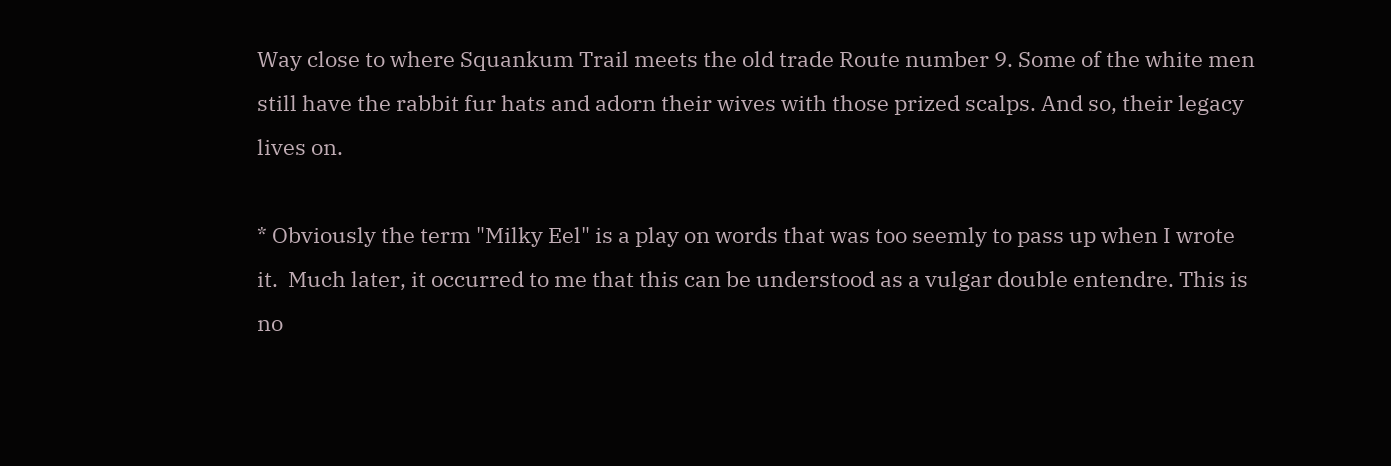Way close to where Squankum Trail meets the old trade Route number 9. Some of the white men still have the rabbit fur hats and adorn their wives with those prized scalps. And so, their legacy lives on.

* Obviously the term "Milky Eel" is a play on words that was too seemly to pass up when I wrote it.  Much later, it occurred to me that this can be understood as a vulgar double entendre. This is no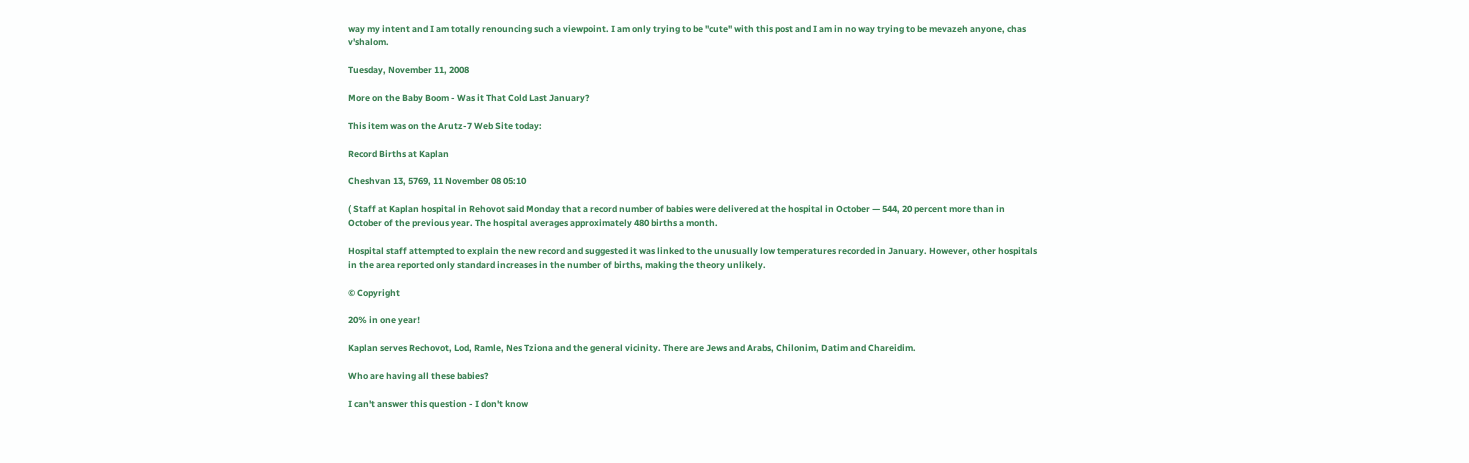way my intent and I am totally renouncing such a viewpoint. I am only trying to be "cute" with this post and I am in no way trying to be mevazeh anyone, chas v'shalom.

Tuesday, November 11, 2008

More on the Baby Boom - Was it That Cold Last January?

This item was on the Arutz-7 Web Site today:

Record Births at Kaplan

Cheshvan 13, 5769, 11 November 08 05:10

( Staff at Kaplan hospital in Rehovot said Monday that a record number of babies were delivered at the hospital in October — 544, 20 percent more than in October of the previous year. The hospital averages approximately 480 births a month.

Hospital staff attempted to explain the new record and suggested it was linked to the unusually low temperatures recorded in January. However, other hospitals in the area reported only standard increases in the number of births, making the theory unlikely.

© Copyright

20% in one year!

Kaplan serves Rechovot, Lod, Ramle, Nes Tziona and the general vicinity. There are Jews and Arabs, Chilonim, Datim and Chareidim.

Who are having all these babies?

I can't answer this question - I don't know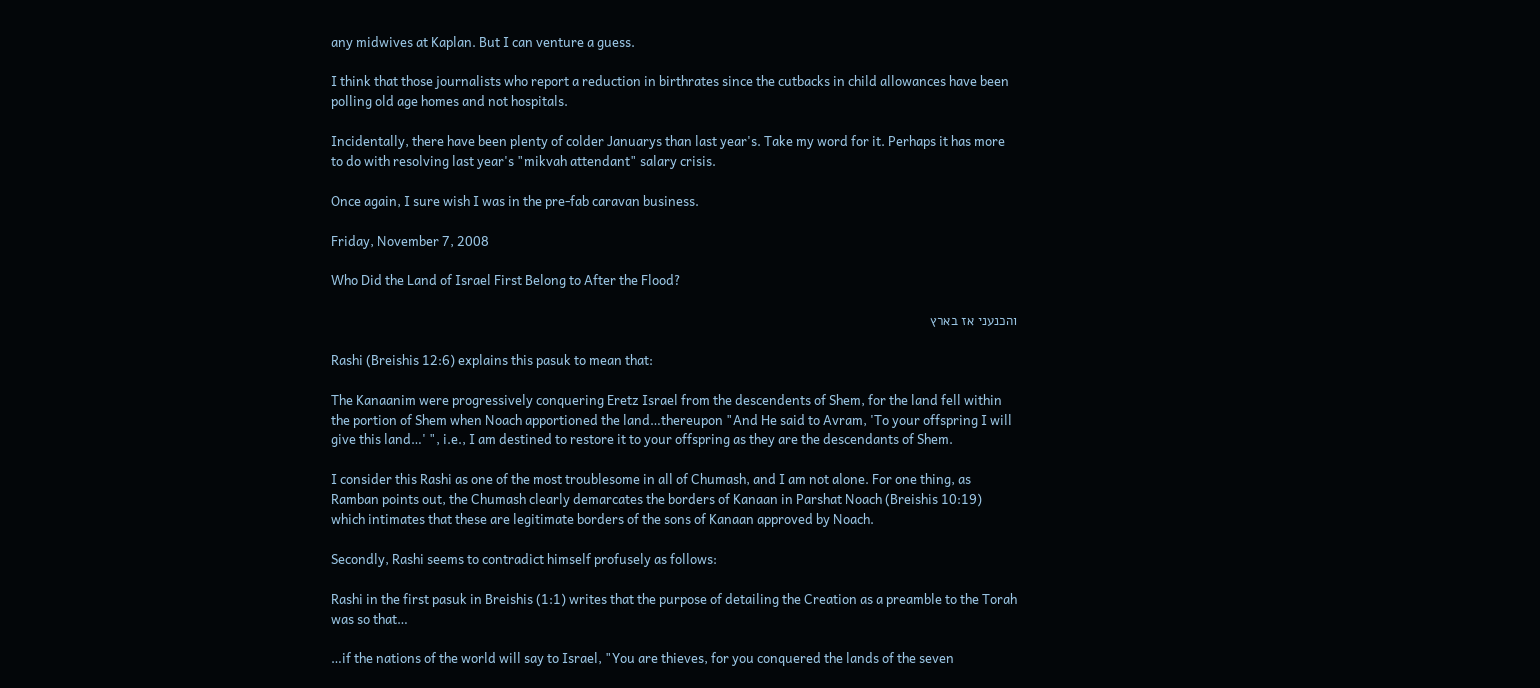any midwives at Kaplan. But I can venture a guess.

I think that those journalists who report a reduction in birthrates since the cutbacks in child allowances have been polling old age homes and not hospitals.

Incidentally, there have been plenty of colder Januarys than last year's. Take my word for it. Perhaps it has more to do with resolving last year's "mikvah attendant" salary crisis.

Once again, I sure wish I was in the pre-fab caravan business.

Friday, November 7, 2008

Who Did the Land of Israel First Belong to After the Flood?

והכנעני אז בארץ

Rashi (Breishis 12:6) explains this pasuk to mean that:

The Kanaanim were progressively conquering Eretz Israel from the descendents of Shem, for the land fell within the portion of Shem when Noach apportioned the land…thereupon "And He said to Avram, 'To your offspring I will give this land…' ", i.e., I am destined to restore it to your offspring as they are the descendants of Shem.

I consider this Rashi as one of the most troublesome in all of Chumash, and I am not alone. For one thing, as Ramban points out, the Chumash clearly demarcates the borders of Kanaan in Parshat Noach (Breishis 10:19) which intimates that these are legitimate borders of the sons of Kanaan approved by Noach.

Secondly, Rashi seems to contradict himself profusely as follows:

Rashi in the first pasuk in Breishis (1:1) writes that the purpose of detailing the Creation as a preamble to the Torah was so that…

…if the nations of the world will say to Israel, "You are thieves, for you conquered the lands of the seven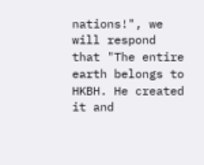nations!", we will respond that "The entire earth belongs to HKBH. He created it and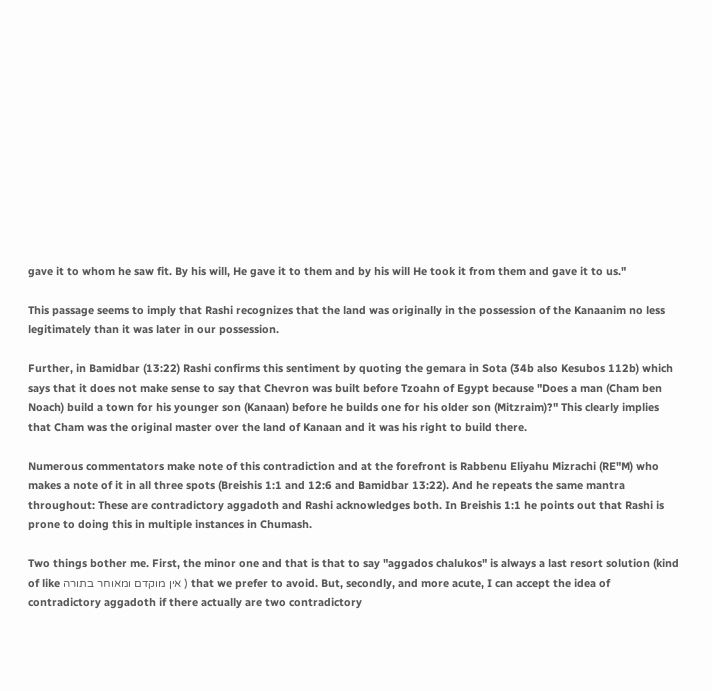gave it to whom he saw fit. By his will, He gave it to them and by his will He took it from them and gave it to us."

This passage seems to imply that Rashi recognizes that the land was originally in the possession of the Kanaanim no less legitimately than it was later in our possession.

Further, in Bamidbar (13:22) Rashi confirms this sentiment by quoting the gemara in Sota (34b also Kesubos 112b) which says that it does not make sense to say that Chevron was built before Tzoahn of Egypt because "Does a man (Cham ben Noach) build a town for his younger son (Kanaan) before he builds one for his older son (Mitzraim)?" This clearly implies that Cham was the original master over the land of Kanaan and it was his right to build there.

Numerous commentators make note of this contradiction and at the forefront is Rabbenu Eliyahu Mizrachi (RE"M) who makes a note of it in all three spots (Breishis 1:1 and 12:6 and Bamidbar 13:22). And he repeats the same mantra throughout: These are contradictory aggadoth and Rashi acknowledges both. In Breishis 1:1 he points out that Rashi is prone to doing this in multiple instances in Chumash.

Two things bother me. First, the minor one and that is that to say "aggados chalukos" is always a last resort solution (kind of like אין מוקדם ומאוחר בתורה ) that we prefer to avoid. But, secondly, and more acute, I can accept the idea of contradictory aggadoth if there actually are two contradictory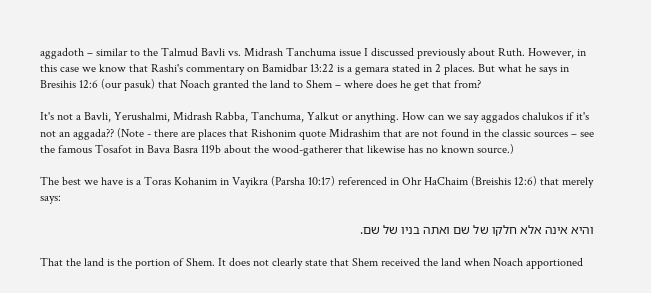aggadoth – similar to the Talmud Bavli vs. Midrash Tanchuma issue I discussed previously about Ruth. However, in this case we know that Rashi's commentary on Bamidbar 13:22 is a gemara stated in 2 places. But what he says in Bresihis 12:6 (our pasuk) that Noach granted the land to Shem – where does he get that from?

It's not a Bavli, Yerushalmi, Midrash Rabba, Tanchuma, Yalkut or anything. How can we say aggados chalukos if it's not an aggada?? (Note - there are places that Rishonim quote Midrashim that are not found in the classic sources – see the famous Tosafot in Bava Basra 119b about the wood-gatherer that likewise has no known source.)

The best we have is a Toras Kohanim in Vayikra (Parsha 10:17) referenced in Ohr HaChaim (Breishis 12:6) that merely says:

והיא אינה אלא חלקו של שם ואתה בניו של שם.

That the land is the portion of Shem. It does not clearly state that Shem received the land when Noach apportioned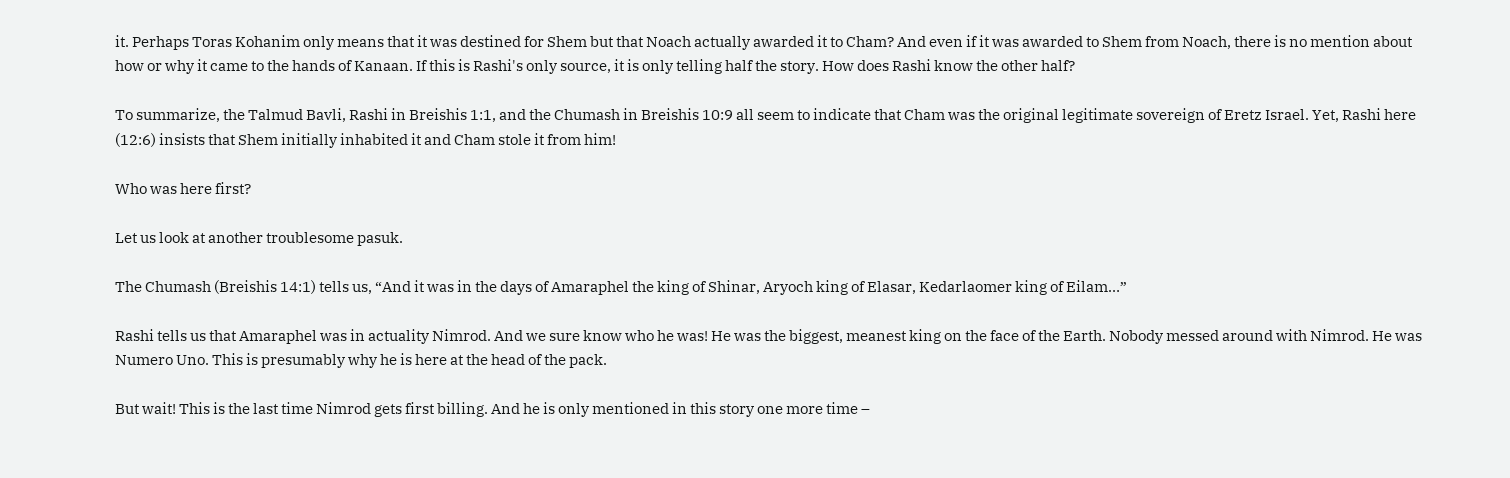it. Perhaps Toras Kohanim only means that it was destined for Shem but that Noach actually awarded it to Cham? And even if it was awarded to Shem from Noach, there is no mention about how or why it came to the hands of Kanaan. If this is Rashi's only source, it is only telling half the story. How does Rashi know the other half?

To summarize, the Talmud Bavli, Rashi in Breishis 1:1, and the Chumash in Breishis 10:9 all seem to indicate that Cham was the original legitimate sovereign of Eretz Israel. Yet, Rashi here (12:6) insists that Shem initially inhabited it and Cham stole it from him!

Who was here first?

Let us look at another troublesome pasuk.

The Chumash (Breishis 14:1) tells us, “And it was in the days of Amaraphel the king of Shinar, Aryoch king of Elasar, Kedarlaomer king of Eilam…”

Rashi tells us that Amaraphel was in actuality Nimrod. And we sure know who he was! He was the biggest, meanest king on the face of the Earth. Nobody messed around with Nimrod. He was Numero Uno. This is presumably why he is here at the head of the pack.

But wait! This is the last time Nimrod gets first billing. And he is only mentioned in this story one more time –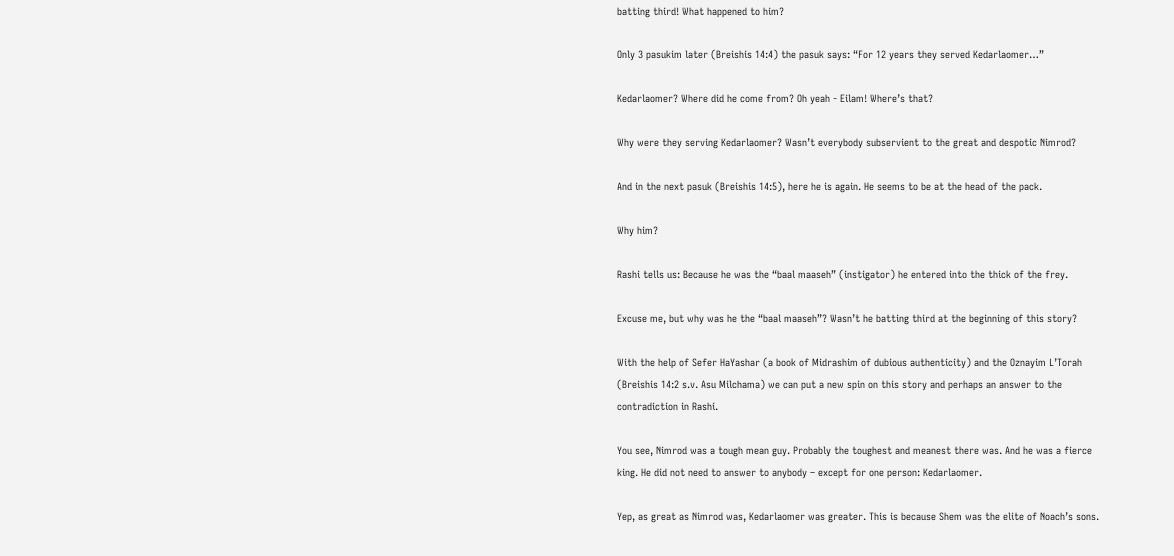batting third! What happened to him?

Only 3 pasukim later (Breishis 14:4) the pasuk says: “For 12 years they served Kedarlaomer…”

Kedarlaomer? Where did he come from? Oh yeah - Eilam! Where’s that?

Why were they serving Kedarlaomer? Wasn’t everybody subservient to the great and despotic Nimrod?

And in the next pasuk (Breishis 14:5), here he is again. He seems to be at the head of the pack.

Why him?

Rashi tells us: Because he was the “baal maaseh” (instigator) he entered into the thick of the frey.

Excuse me, but why was he the “baal maaseh”? Wasn’t he batting third at the beginning of this story?

With the help of Sefer HaYashar (a book of Midrashim of dubious authenticity) and the Oznayim L’Torah (Breishis 14:2 s.v. Asu Milchama) we can put a new spin on this story and perhaps an answer to the contradiction in Rashi.

You see, Nimrod was a tough mean guy. Probably the toughest and meanest there was. And he was a fierce king. He did not need to answer to anybody – except for one person: Kedarlaomer.

Yep, as great as Nimrod was, Kedarlaomer was greater. This is because Shem was the elite of Noach’s sons.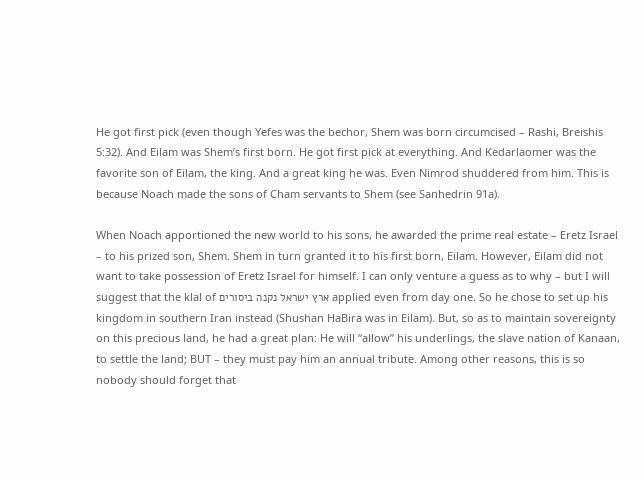He got first pick (even though Yefes was the bechor, Shem was born circumcised – Rashi, Breishis 5:32). And Eilam was Shem’s first born. He got first pick at everything. And Kedarlaomer was the favorite son of Eilam, the king. And a great king he was. Even Nimrod shuddered from him. This is because Noach made the sons of Cham servants to Shem (see Sanhedrin 91a).

When Noach apportioned the new world to his sons, he awarded the prime real estate – Eretz Israel – to his prized son, Shem. Shem in turn granted it to his first born, Eilam. However, Eilam did not want to take possession of Eretz Israel for himself. I can only venture a guess as to why – but I will suggest that the klal of ארץ ישראל נקנה ביסורים applied even from day one. So he chose to set up his kingdom in southern Iran instead (Shushan HaBira was in Eilam). But, so as to maintain sovereignty on this precious land, he had a great plan: He will “allow” his underlings, the slave nation of Kanaan, to settle the land; BUT – they must pay him an annual tribute. Among other reasons, this is so nobody should forget that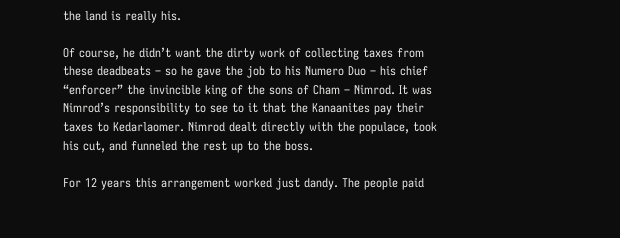the land is really his.

Of course, he didn’t want the dirty work of collecting taxes from these deadbeats – so he gave the job to his Numero Duo – his chief “enforcer” the invincible king of the sons of Cham – Nimrod. It was Nimrod’s responsibility to see to it that the Kanaanites pay their taxes to Kedarlaomer. Nimrod dealt directly with the populace, took his cut, and funneled the rest up to the boss.

For 12 years this arrangement worked just dandy. The people paid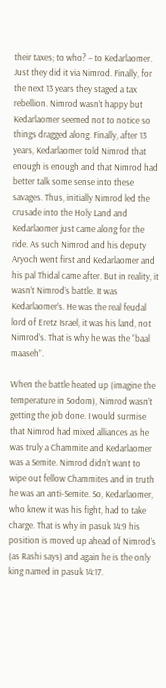their taxes; to who? – to Kedarlaomer. Just they did it via Nimrod. Finally, for the next 13 years they staged a tax rebellion. Nimrod wasn’t happy but Kedarlaomer seemed not to notice so things dragged along. Finally, after 13 years, Kedarlaomer told Nimrod that enough is enough and that Nimrod had better talk some sense into these savages. Thus, initially Nimrod led the crusade into the Holy Land and Kedarlaomer just came along for the ride. As such Nimrod and his deputy Aryoch went first and Kedarlaomer and his pal Thidal came after. But in reality, it wasn’t Nimrod’s battle. It was Kedarlaomer’s. He was the real feudal lord of Eretz Israel, it was his land, not Nimrod’s. That is why he was the “baal maaseh”.

When the battle heated up (imagine the temperature in Sodom), Nimrod wasn’t getting the job done. I would surmise that Nimrod had mixed alliances as he was truly a Chammite and Kedarlaomer was a Semite. Nimrod didn’t want to wipe out fellow Chammites and in truth he was an anti-Semite. So, Kedarlaomer, who knew it was his fight, had to take charge. That is why in pasuk 14:9 his position is moved up ahead of Nimrod’s (as Rashi says) and again he is the only king named in pasuk 14:17.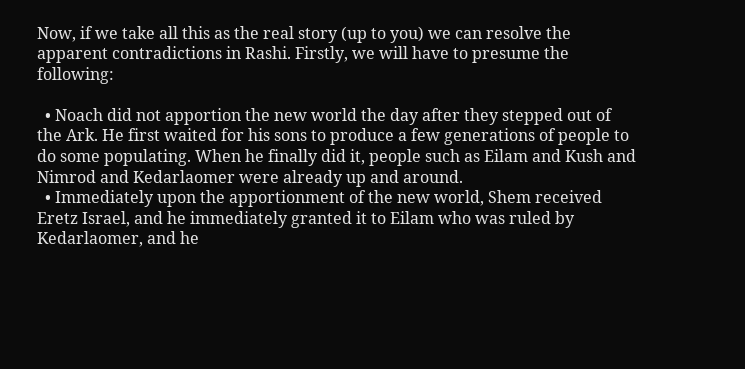Now, if we take all this as the real story (up to you) we can resolve the apparent contradictions in Rashi. Firstly, we will have to presume the following:

  • Noach did not apportion the new world the day after they stepped out of the Ark. He first waited for his sons to produce a few generations of people to do some populating. When he finally did it, people such as Eilam and Kush and Nimrod and Kedarlaomer were already up and around.
  • Immediately upon the apportionment of the new world, Shem received Eretz Israel, and he immediately granted it to Eilam who was ruled by Kedarlaomer, and he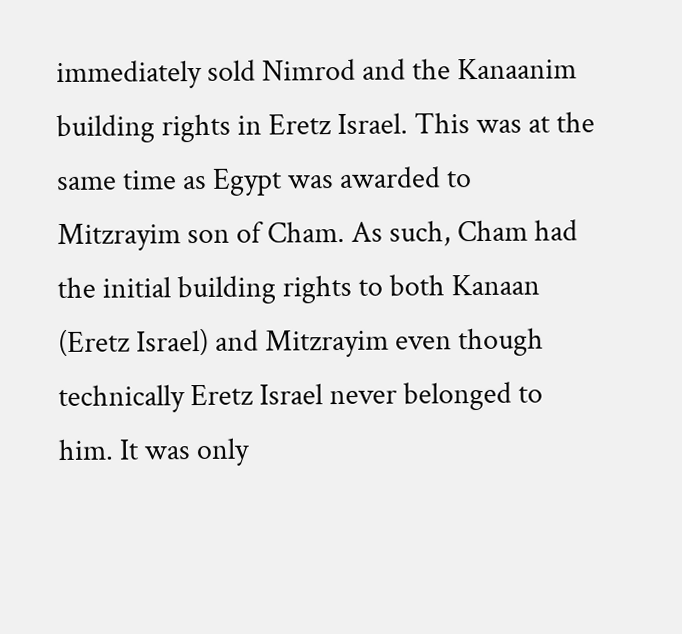immediately sold Nimrod and the Kanaanim building rights in Eretz Israel. This was at the same time as Egypt was awarded to Mitzrayim son of Cham. As such, Cham had the initial building rights to both Kanaan (Eretz Israel) and Mitzrayim even though technically Eretz Israel never belonged to him. It was only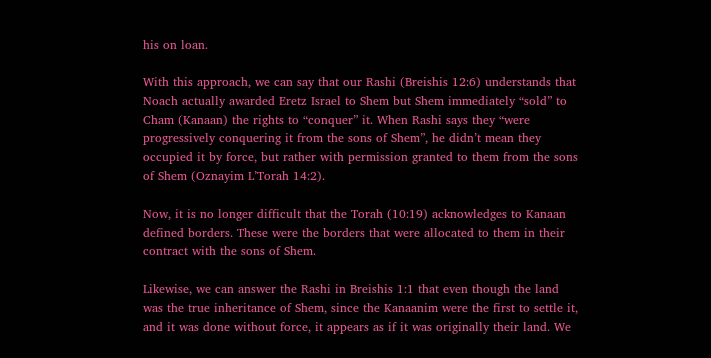his on loan.

With this approach, we can say that our Rashi (Breishis 12:6) understands that Noach actually awarded Eretz Israel to Shem but Shem immediately “sold” to Cham (Kanaan) the rights to “conquer” it. When Rashi says they “were progressively conquering it from the sons of Shem”, he didn’t mean they occupied it by force, but rather with permission granted to them from the sons of Shem (Oznayim L’Torah 14:2).

Now, it is no longer difficult that the Torah (10:19) acknowledges to Kanaan defined borders. These were the borders that were allocated to them in their contract with the sons of Shem.

Likewise, we can answer the Rashi in Breishis 1:1 that even though the land was the true inheritance of Shem, since the Kanaanim were the first to settle it, and it was done without force, it appears as if it was originally their land. We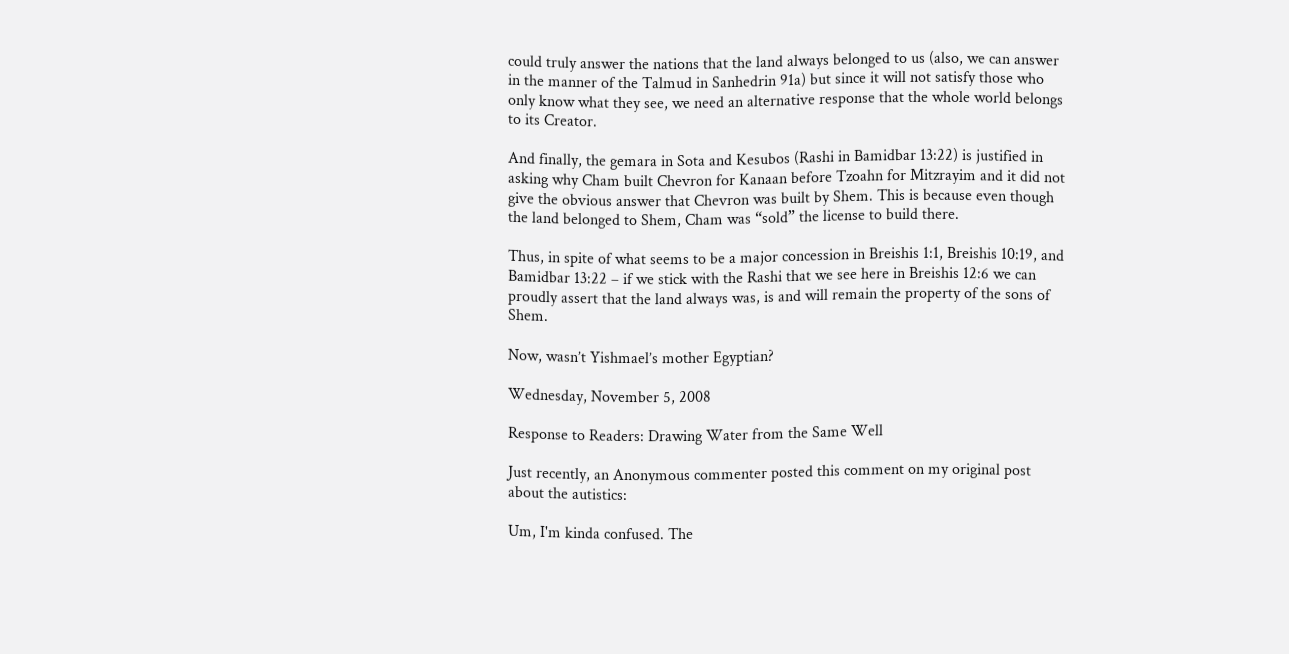could truly answer the nations that the land always belonged to us (also, we can answer in the manner of the Talmud in Sanhedrin 91a) but since it will not satisfy those who only know what they see, we need an alternative response that the whole world belongs to its Creator.

And finally, the gemara in Sota and Kesubos (Rashi in Bamidbar 13:22) is justified in asking why Cham built Chevron for Kanaan before Tzoahn for Mitzrayim and it did not give the obvious answer that Chevron was built by Shem. This is because even though the land belonged to Shem, Cham was “sold” the license to build there.

Thus, in spite of what seems to be a major concession in Breishis 1:1, Breishis 10:19, and Bamidbar 13:22 – if we stick with the Rashi that we see here in Breishis 12:6 we can proudly assert that the land always was, is and will remain the property of the sons of Shem.

Now, wasn’t Yishmael’s mother Egyptian?

Wednesday, November 5, 2008

Response to Readers: Drawing Water from the Same Well

Just recently, an Anonymous commenter posted this comment on my original post about the autistics:

Um, I'm kinda confused. The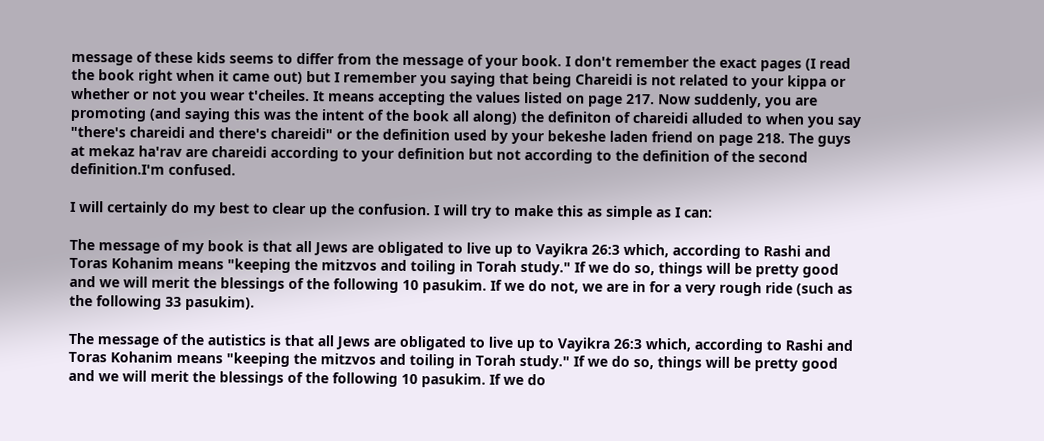message of these kids seems to differ from the message of your book. I don't remember the exact pages (I read the book right when it came out) but I remember you saying that being Chareidi is not related to your kippa or whether or not you wear t'cheiles. It means accepting the values listed on page 217. Now suddenly, you are promoting (and saying this was the intent of the book all along) the definiton of chareidi alluded to when you say "there's chareidi and there's chareidi" or the definition used by your bekeshe laden friend on page 218. The guys at mekaz ha'rav are chareidi according to your definition but not according to the definition of the second definition.I'm confused.

I will certainly do my best to clear up the confusion. I will try to make this as simple as I can:

The message of my book is that all Jews are obligated to live up to Vayikra 26:3 which, according to Rashi and Toras Kohanim means "keeping the mitzvos and toiling in Torah study." If we do so, things will be pretty good and we will merit the blessings of the following 10 pasukim. If we do not, we are in for a very rough ride (such as the following 33 pasukim).

The message of the autistics is that all Jews are obligated to live up to Vayikra 26:3 which, according to Rashi and Toras Kohanim means "keeping the mitzvos and toiling in Torah study." If we do so, things will be pretty good and we will merit the blessings of the following 10 pasukim. If we do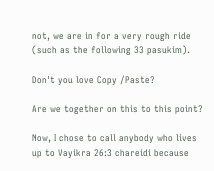not, we are in for a very rough ride (such as the following 33 pasukim).

Don't you love Copy /Paste?

Are we together on this to this point?

Now, I chose to call anybody who lives up to Vayikra 26:3 chareidi because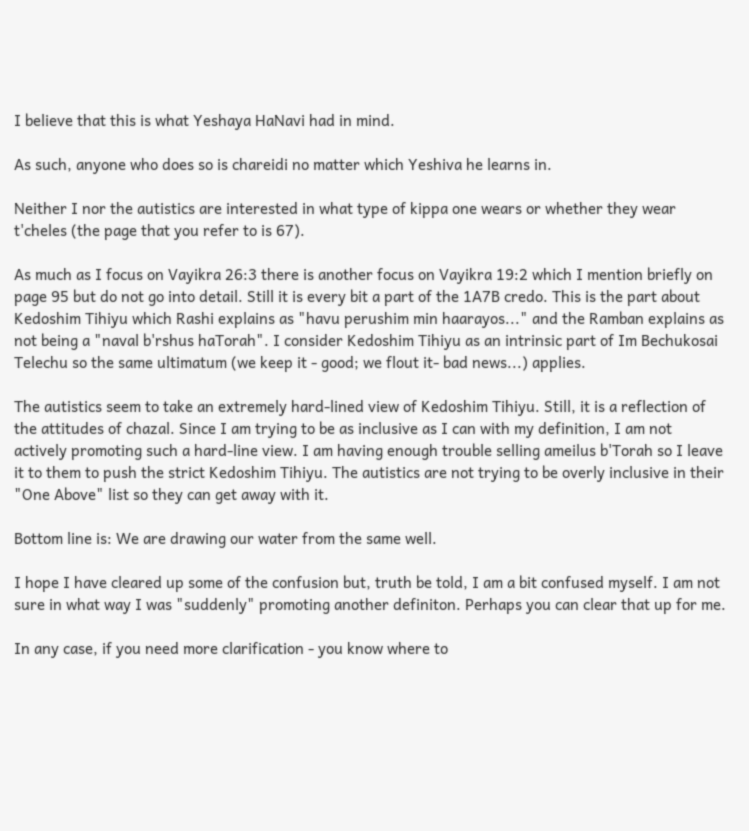I believe that this is what Yeshaya HaNavi had in mind.

As such, anyone who does so is chareidi no matter which Yeshiva he learns in.

Neither I nor the autistics are interested in what type of kippa one wears or whether they wear t'cheles (the page that you refer to is 67).

As much as I focus on Vayikra 26:3 there is another focus on Vayikra 19:2 which I mention briefly on page 95 but do not go into detail. Still it is every bit a part of the 1A7B credo. This is the part about Kedoshim Tihiyu which Rashi explains as "havu perushim min haarayos..." and the Ramban explains as not being a "naval b'rshus haTorah". I consider Kedoshim Tihiyu as an intrinsic part of Im Bechukosai Telechu so the same ultimatum (we keep it - good; we flout it- bad news...) applies.

The autistics seem to take an extremely hard-lined view of Kedoshim Tihiyu. Still, it is a reflection of the attitudes of chazal. Since I am trying to be as inclusive as I can with my definition, I am not actively promoting such a hard-line view. I am having enough trouble selling ameilus b'Torah so I leave it to them to push the strict Kedoshim Tihiyu. The autistics are not trying to be overly inclusive in their "One Above" list so they can get away with it.

Bottom line is: We are drawing our water from the same well.

I hope I have cleared up some of the confusion but, truth be told, I am a bit confused myself. I am not sure in what way I was "suddenly" promoting another definiton. Perhaps you can clear that up for me.

In any case, if you need more clarification - you know where to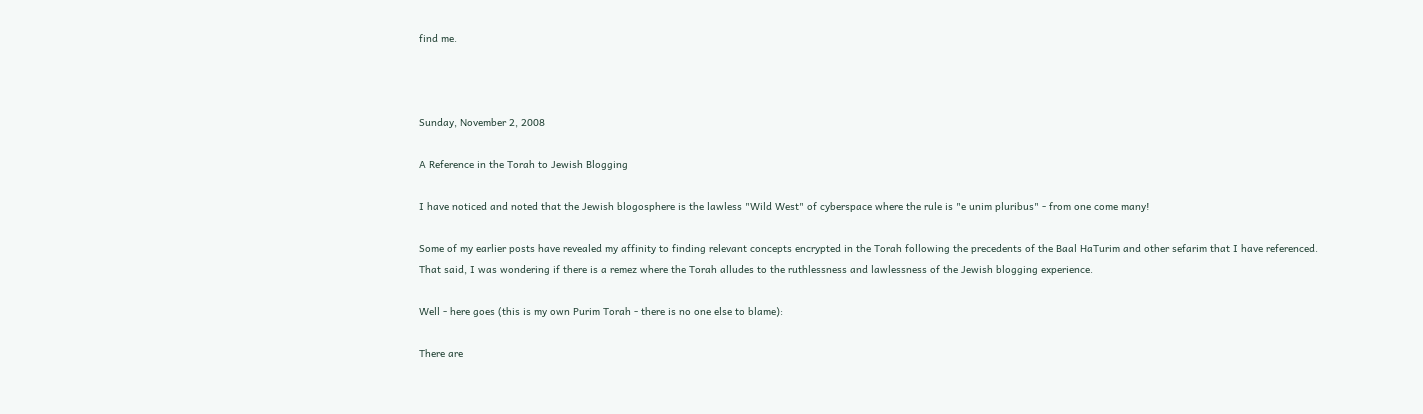find me.



Sunday, November 2, 2008

A Reference in the Torah to Jewish Blogging

I have noticed and noted that the Jewish blogosphere is the lawless "Wild West" of cyberspace where the rule is "e unim pluribus" - from one come many!

Some of my earlier posts have revealed my affinity to finding relevant concepts encrypted in the Torah following the precedents of the Baal HaTurim and other sefarim that I have referenced. That said, I was wondering if there is a remez where the Torah alludes to the ruthlessness and lawlessness of the Jewish blogging experience.

Well - here goes (this is my own Purim Torah - there is no one else to blame):

There are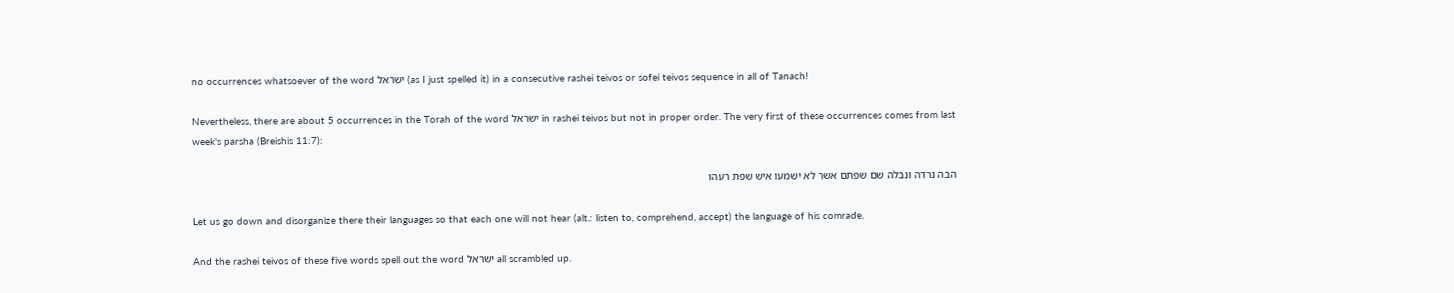no occurrences whatsoever of the word ישראל (as I just spelled it) in a consecutive rashei teivos or sofei teivos sequence in all of Tanach!

Nevertheless, there are about 5 occurrences in the Torah of the word ישראל in rashei teivos but not in proper order. The very first of these occurrences comes from last week's parsha (Breishis 11:7):

הבה נרדה ונבלה שם שפתם אשר לא ישמעו איש שפת רעהו

Let us go down and disorganize there their languages so that each one will not hear (alt.: listen to, comprehend, accept) the language of his comrade.

And the rashei teivos of these five words spell out the word ישראל all scrambled up.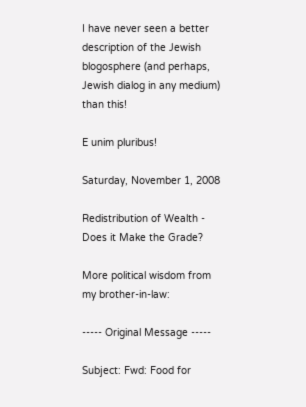I have never seen a better description of the Jewish blogosphere (and perhaps, Jewish dialog in any medium) than this!

E unim pluribus!

Saturday, November 1, 2008

Redistribution of Wealth - Does it Make the Grade?

More political wisdom from my brother-in-law:

----- Original Message -----

Subject: Fwd: Food for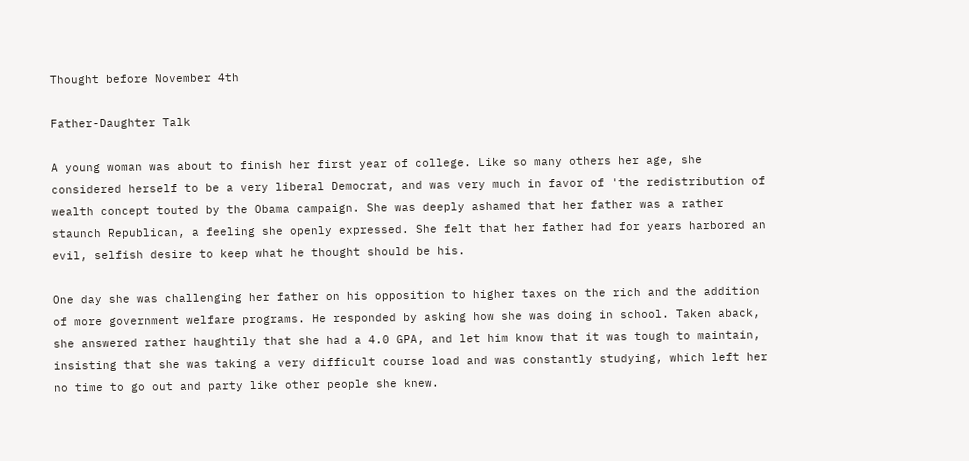Thought before November 4th

Father-Daughter Talk

A young woman was about to finish her first year of college. Like so many others her age, she considered herself to be a very liberal Democrat, and was very much in favor of 'the redistribution of wealth concept touted by the Obama campaign. She was deeply ashamed that her father was a rather staunch Republican, a feeling she openly expressed. She felt that her father had for years harbored an evil, selfish desire to keep what he thought should be his.

One day she was challenging her father on his opposition to higher taxes on the rich and the addition of more government welfare programs. He responded by asking how she was doing in school. Taken aback, she answered rather haughtily that she had a 4.0 GPA, and let him know that it was tough to maintain, insisting that she was taking a very difficult course load and was constantly studying, which left her no time to go out and party like other people she knew.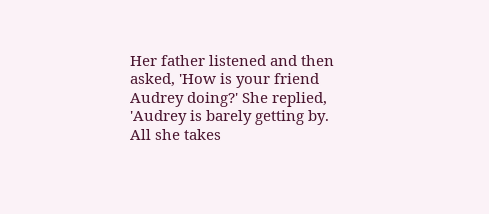Her father listened and then asked, 'How is your friend Audrey doing?' She replied, 'Audrey is barely getting by. All she takes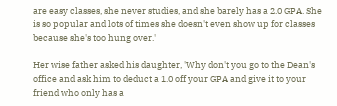are easy classes, she never studies, and she barely has a 2.0 GPA. She is so popular and lots of times she doesn't even show up for classes because she's too hung over.'

Her wise father asked his daughter, 'Why don't you go to the Dean's office and ask him to deduct a 1.0 off your GPA and give it to your friend who only has a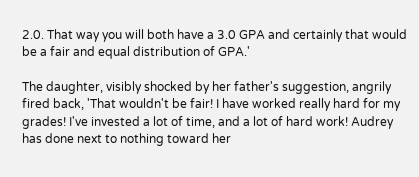2.0. That way you will both have a 3.0 GPA and certainly that would be a fair and equal distribution of GPA.'

The daughter, visibly shocked by her father's suggestion, angrily fired back, 'That wouldn't be fair! I have worked really hard for my grades! I've invested a lot of time, and a lot of hard work! Audrey has done next to nothing toward her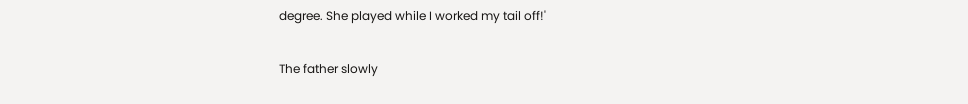degree. She played while I worked my tail off!'

The father slowly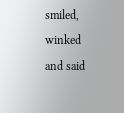smiled, winked and said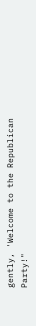gently, 'Welcome to the Republican Party!"